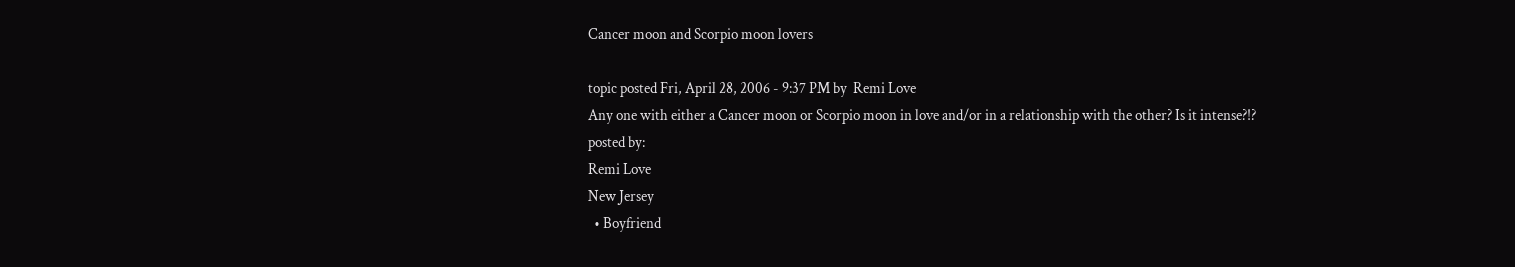Cancer moon and Scorpio moon lovers

topic posted Fri, April 28, 2006 - 9:37 PM by  Remi Love
Any one with either a Cancer moon or Scorpio moon in love and/or in a relationship with the other? Is it intense?!?
posted by:
Remi Love
New Jersey
  • Boyfriend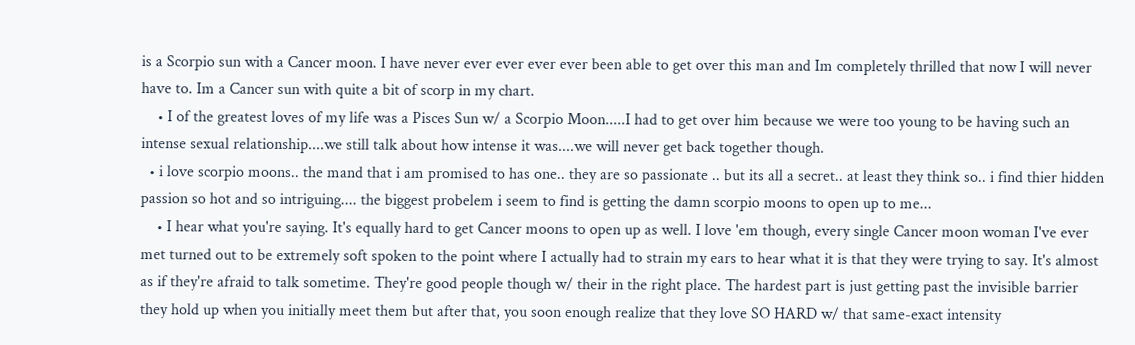is a Scorpio sun with a Cancer moon. I have never ever ever ever ever been able to get over this man and Im completely thrilled that now I will never have to. Im a Cancer sun with quite a bit of scorp in my chart.
    • I of the greatest loves of my life was a Pisces Sun w/ a Scorpio Moon.....I had to get over him because we were too young to be having such an intense sexual relationship....we still talk about how intense it was....we will never get back together though.
  • i love scorpio moons.. the mand that i am promised to has one.. they are so passionate .. but its all a secret.. at least they think so.. i find thier hidden passion so hot and so intriguing.... the biggest probelem i seem to find is getting the damn scorpio moons to open up to me...
    • I hear what you're saying. It's equally hard to get Cancer moons to open up as well. I love 'em though, every single Cancer moon woman I've ever met turned out to be extremely soft spoken to the point where I actually had to strain my ears to hear what it is that they were trying to say. It's almost as if they're afraid to talk sometime. They're good people though w/ their in the right place. The hardest part is just getting past the invisible barrier they hold up when you initially meet them but after that, you soon enough realize that they love SO HARD w/ that same-exact intensity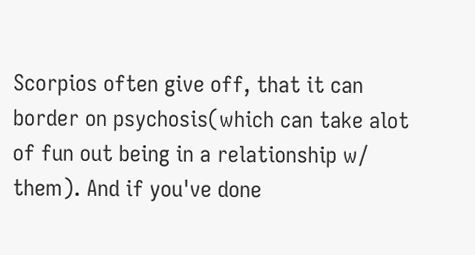Scorpios often give off, that it can border on psychosis(which can take alot of fun out being in a relationship w/ them). And if you've done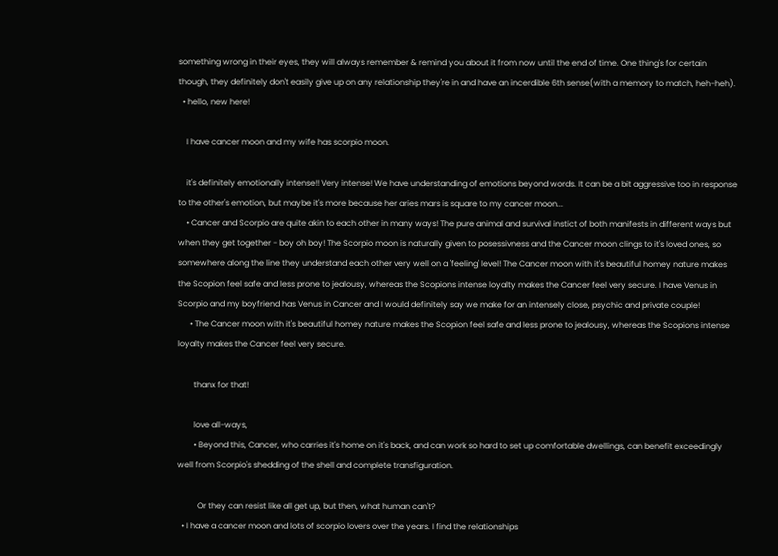something wrong in their eyes, they will always remember & remind you about it from now until the end of time. One thing's for certain though, they definitely don't easily give up on any relationship they're in and have an incerdible 6th sense(with a memory to match, heh-heh).
  • hello, new here!

    I have cancer moon and my wife has scorpio moon.

    it's definitely emotionally intense!! Very intense! We have understanding of emotions beyond words. It can be a bit aggressive too in response to the other's emotion, but maybe it's more because her aries mars is square to my cancer moon...
    • Cancer and Scorpio are quite akin to each other in many ways! The pure animal and survival instict of both manifests in different ways but when they get together - boy oh boy! The Scorpio moon is naturally given to posessivness and the Cancer moon clings to it's loved ones, so somewhere along the line they understand each other very well on a 'feeling' level! The Cancer moon with it's beautiful homey nature makes the Scopion feel safe and less prone to jealousy, whereas the Scopions intense loyalty makes the Cancer feel very secure. I have Venus in Scorpio and my boyfriend has Venus in Cancer and I would definitely say we make for an intensely close, psychic and private couple!
      • The Cancer moon with it's beautiful homey nature makes the Scopion feel safe and less prone to jealousy, whereas the Scopions intense loyalty makes the Cancer feel very secure.

        thanx for that!

        love all-ways,
        • Beyond this, Cancer, who carries it's home on it's back, and can work so hard to set up comfortable dwellings, can benefit exceedingly well from Scorpio's shedding of the shell and complete transfiguration.

          Or they can resist like all get up, but then, what human can't?
  • I have a cancer moon and lots of scorpio lovers over the years. I find the relationships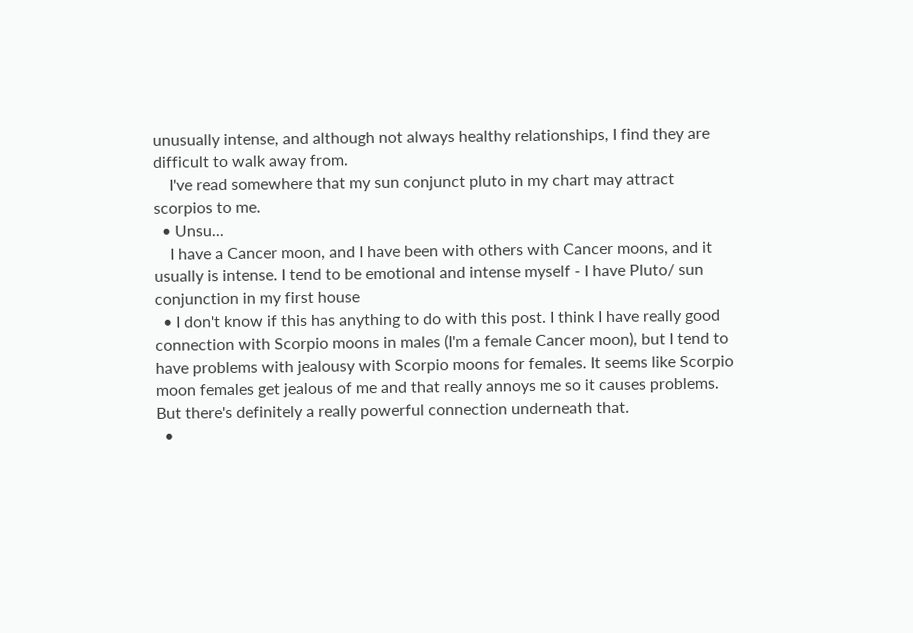unusually intense, and although not always healthy relationships, I find they are difficult to walk away from.
    I've read somewhere that my sun conjunct pluto in my chart may attract scorpios to me.
  • Unsu...
    I have a Cancer moon, and I have been with others with Cancer moons, and it usually is intense. I tend to be emotional and intense myself - I have Pluto/ sun conjunction in my first house
  • I don't know if this has anything to do with this post. I think I have really good connection with Scorpio moons in males (I'm a female Cancer moon), but I tend to have problems with jealousy with Scorpio moons for females. It seems like Scorpio moon females get jealous of me and that really annoys me so it causes problems. But there's definitely a really powerful connection underneath that.
  •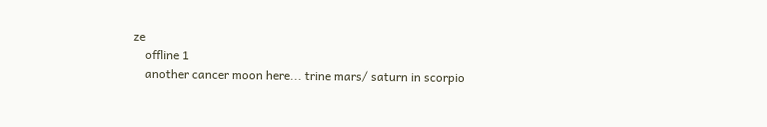ze
    offline 1
    another cancer moon here... trine mars/ saturn in scorpio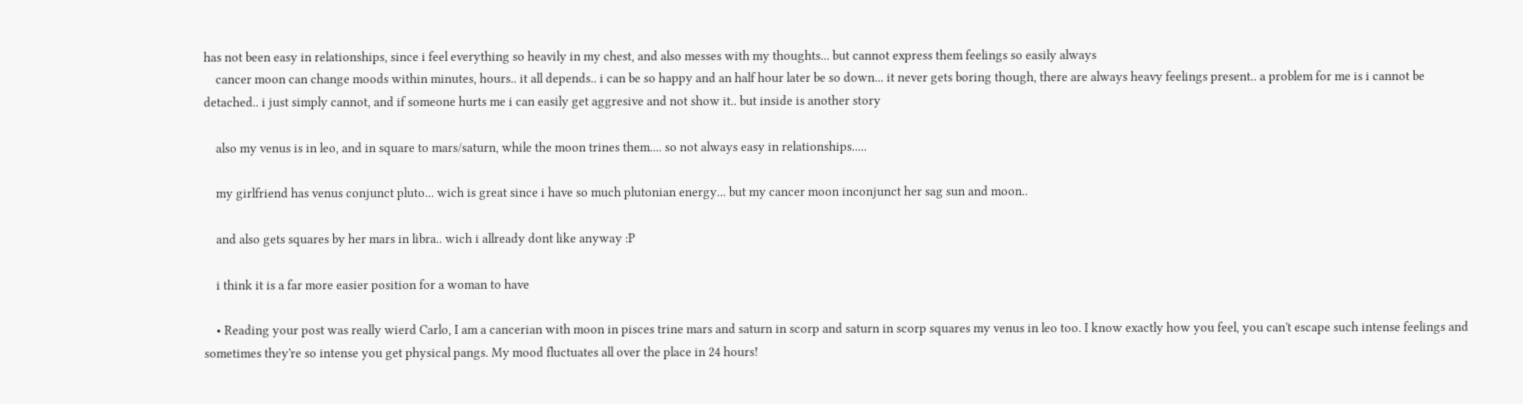has not been easy in relationships, since i feel everything so heavily in my chest, and also messes with my thoughts... but cannot express them feelings so easily always
    cancer moon can change moods within minutes, hours.. it all depends.. i can be so happy and an half hour later be so down... it never gets boring though, there are always heavy feelings present.. a problem for me is i cannot be detached.. i just simply cannot, and if someone hurts me i can easily get aggresive and not show it.. but inside is another story

    also my venus is in leo, and in square to mars/saturn, while the moon trines them.... so not always easy in relationships.....

    my girlfriend has venus conjunct pluto... wich is great since i have so much plutonian energy... but my cancer moon inconjunct her sag sun and moon..

    and also gets squares by her mars in libra.. wich i allready dont like anyway :P

    i think it is a far more easier position for a woman to have

    • Reading your post was really wierd Carlo, I am a cancerian with moon in pisces trine mars and saturn in scorp and saturn in scorp squares my venus in leo too. I know exactly how you feel, you can't escape such intense feelings and sometimes they're so intense you get physical pangs. My mood fluctuates all over the place in 24 hours!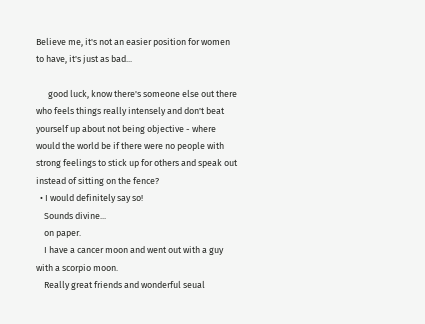Believe me, it's not an easier position for women to have, it's just as bad...

      good luck, know there's someone else out there who feels things really intensely and don't beat yourself up about not being objective - where would the world be if there were no people with strong feelings to stick up for others and speak out instead of sitting on the fence?
  • I would definitely say so!
    Sounds divine...
    on paper.
    I have a cancer moon and went out with a guy with a scorpio moon.
    Really great friends and wonderful seual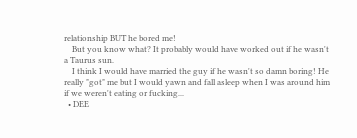relationship BUT he bored me!
    But you know what? It probably would have worked out if he wasn't a Taurus sun.
    I think I would have married the guy if he wasn't so damn boring! He really "got" me but I would yawn and fall asleep when I was around him if we weren't eating or fucking...
  • DEE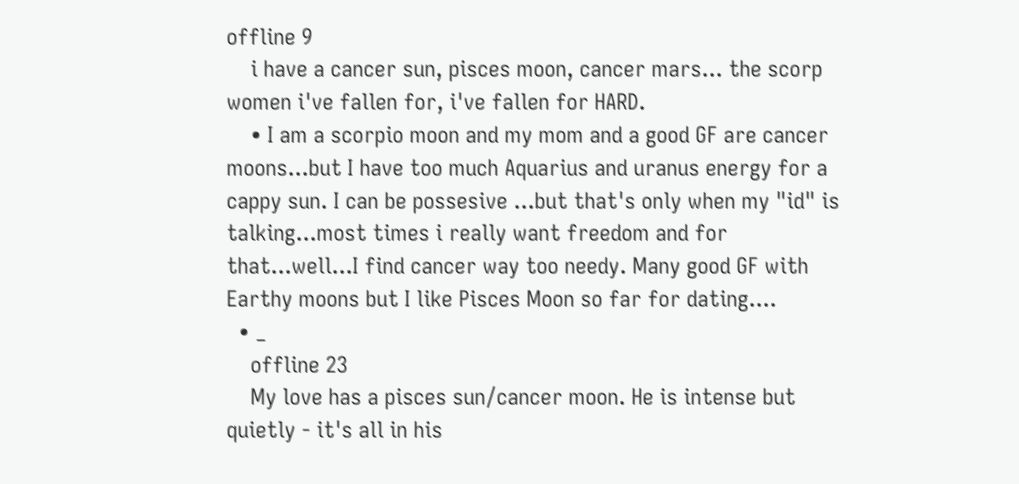offline 9
    i have a cancer sun, pisces moon, cancer mars... the scorp women i've fallen for, i've fallen for HARD.
    • I am a scorpio moon and my mom and a good GF are cancer moons...but I have too much Aquarius and uranus energy for a cappy sun. I can be possesive ...but that's only when my "id" is talking...most times i really want freedom and for that...well...I find cancer way too needy. Many good GF with Earthy moons but I like Pisces Moon so far for dating....
  • _
    offline 23
    My love has a pisces sun/cancer moon. He is intense but quietly - it's all in his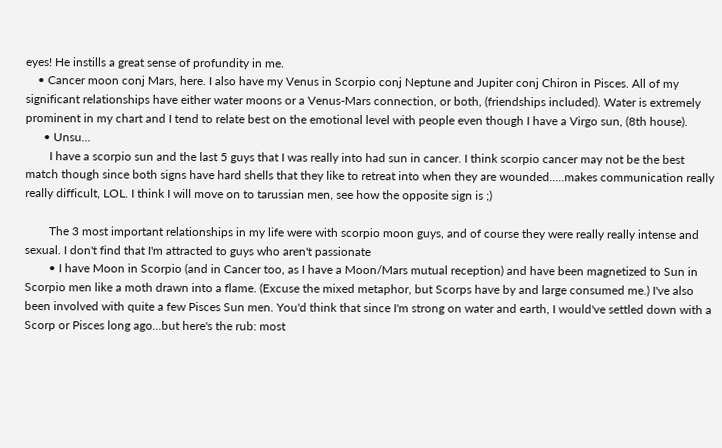eyes! He instills a great sense of profundity in me.
    • Cancer moon conj Mars, here. I also have my Venus in Scorpio conj Neptune and Jupiter conj Chiron in Pisces. All of my significant relationships have either water moons or a Venus-Mars connection, or both, (friendships included). Water is extremely prominent in my chart and I tend to relate best on the emotional level with people even though I have a Virgo sun, (8th house).
      • Unsu...
        I have a scorpio sun and the last 5 guys that I was really into had sun in cancer. I think scorpio cancer may not be the best match though since both signs have hard shells that they like to retreat into when they are wounded.....makes communication really really difficult, LOL. I think I will move on to tarussian men, see how the opposite sign is ;)

        The 3 most important relationships in my life were with scorpio moon guys, and of course they were really really intense and sexual. I don't find that I'm attracted to guys who aren't passionate
        • I have Moon in Scorpio (and in Cancer too, as I have a Moon/Mars mutual reception) and have been magnetized to Sun in Scorpio men like a moth drawn into a flame. (Excuse the mixed metaphor, but Scorps have by and large consumed me.) I've also been involved with quite a few Pisces Sun men. You'd think that since I'm strong on water and earth, I would've settled down with a Scorp or Pisces long ago...but here's the rub: most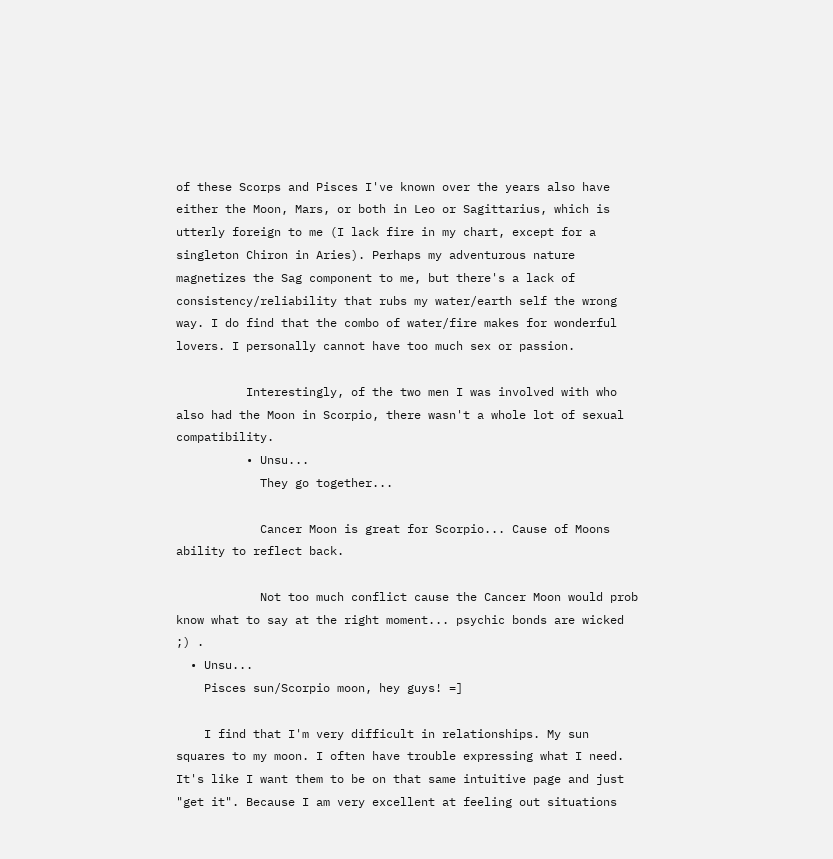of these Scorps and Pisces I've known over the years also have either the Moon, Mars, or both in Leo or Sagittarius, which is utterly foreign to me (I lack fire in my chart, except for a singleton Chiron in Aries). Perhaps my adventurous nature magnetizes the Sag component to me, but there's a lack of consistency/reliability that rubs my water/earth self the wrong way. I do find that the combo of water/fire makes for wonderful lovers. I personally cannot have too much sex or passion.

          Interestingly, of the two men I was involved with who also had the Moon in Scorpio, there wasn't a whole lot of sexual compatibility.
          • Unsu...
            They go together...

            Cancer Moon is great for Scorpio... Cause of Moons ability to reflect back.

            Not too much conflict cause the Cancer Moon would prob know what to say at the right moment... psychic bonds are wicked ;) .
  • Unsu...
    Pisces sun/Scorpio moon, hey guys! =]

    I find that I'm very difficult in relationships. My sun squares to my moon. I often have trouble expressing what I need. It's like I want them to be on that same intuitive page and just "get it". Because I am very excellent at feeling out situations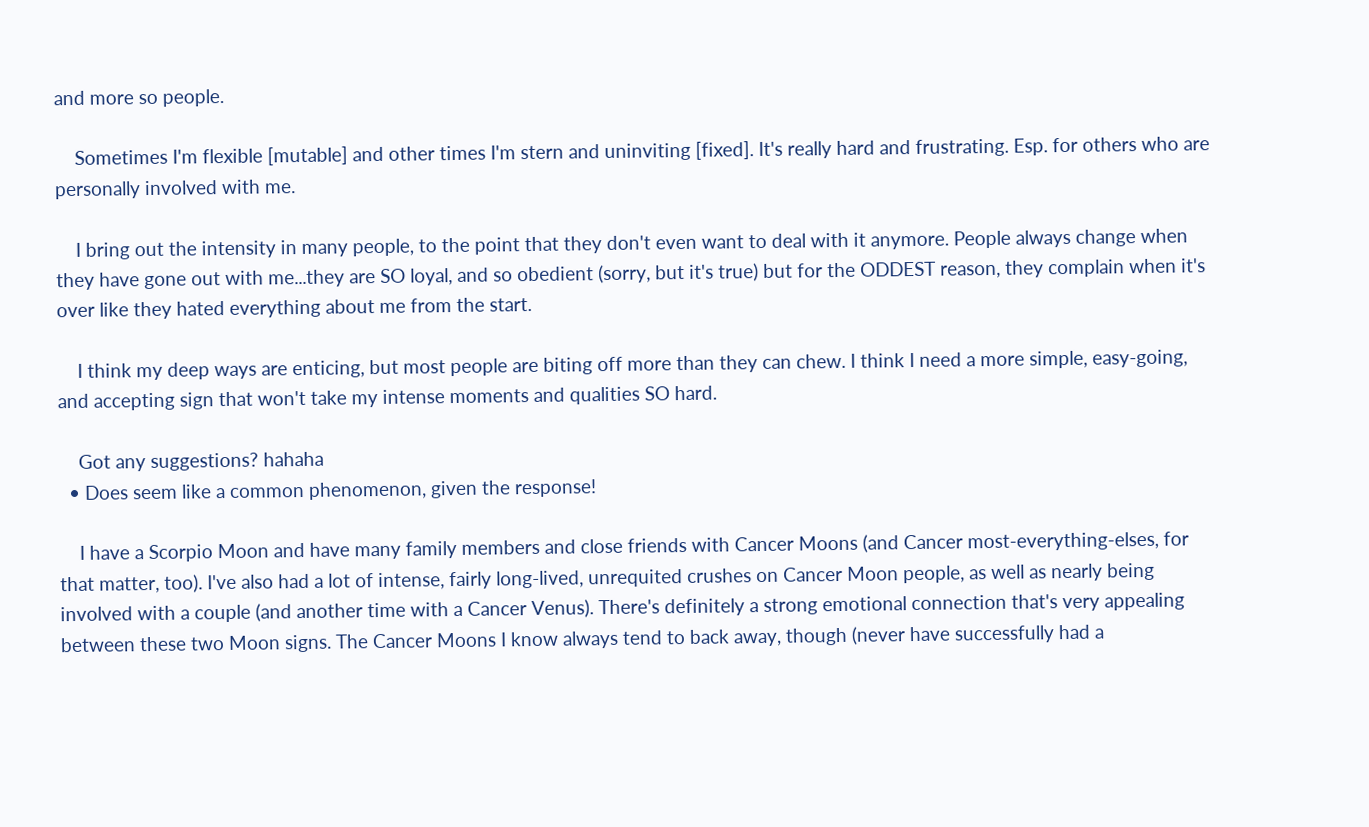and more so people.

    Sometimes I'm flexible [mutable] and other times I'm stern and uninviting [fixed]. It's really hard and frustrating. Esp. for others who are personally involved with me.

    I bring out the intensity in many people, to the point that they don't even want to deal with it anymore. People always change when they have gone out with me...they are SO loyal, and so obedient (sorry, but it's true) but for the ODDEST reason, they complain when it's over like they hated everything about me from the start.

    I think my deep ways are enticing, but most people are biting off more than they can chew. I think I need a more simple, easy-going, and accepting sign that won't take my intense moments and qualities SO hard.

    Got any suggestions? hahaha
  • Does seem like a common phenomenon, given the response!

    I have a Scorpio Moon and have many family members and close friends with Cancer Moons (and Cancer most-everything-elses, for that matter, too). I've also had a lot of intense, fairly long-lived, unrequited crushes on Cancer Moon people, as well as nearly being involved with a couple (and another time with a Cancer Venus). There's definitely a strong emotional connection that's very appealing between these two Moon signs. The Cancer Moons I know always tend to back away, though (never have successfully had a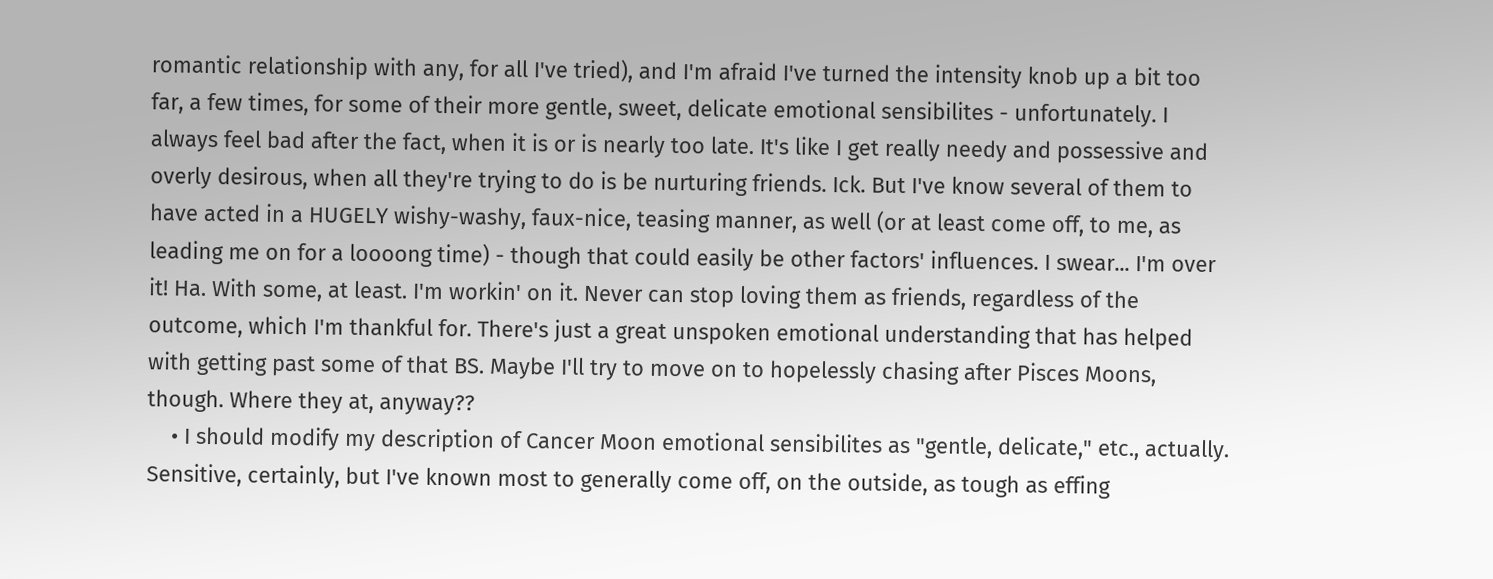romantic relationship with any, for all I've tried), and I'm afraid I've turned the intensity knob up a bit too far, a few times, for some of their more gentle, sweet, delicate emotional sensibilites - unfortunately. I always feel bad after the fact, when it is or is nearly too late. It's like I get really needy and possessive and overly desirous, when all they're trying to do is be nurturing friends. Ick. But I've know several of them to have acted in a HUGELY wishy-washy, faux-nice, teasing manner, as well (or at least come off, to me, as leading me on for a loooong time) - though that could easily be other factors' influences. I swear... I'm over it! Ha. With some, at least. I'm workin' on it. Never can stop loving them as friends, regardless of the outcome, which I'm thankful for. There's just a great unspoken emotional understanding that has helped with getting past some of that BS. Maybe I'll try to move on to hopelessly chasing after Pisces Moons, though. Where they at, anyway??
    • I should modify my description of Cancer Moon emotional sensibilites as "gentle, delicate," etc., actually. Sensitive, certainly, but I've known most to generally come off, on the outside, as tough as effing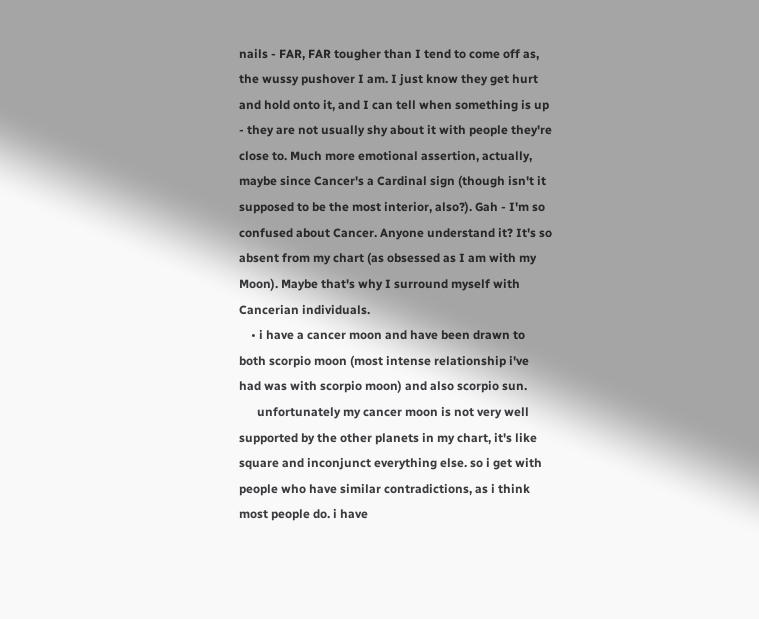nails - FAR, FAR tougher than I tend to come off as, the wussy pushover I am. I just know they get hurt and hold onto it, and I can tell when something is up - they are not usually shy about it with people they're close to. Much more emotional assertion, actually, maybe since Cancer's a Cardinal sign (though isn't it supposed to be the most interior, also?). Gah - I'm so confused about Cancer. Anyone understand it? It's so absent from my chart (as obsessed as I am with my Moon). Maybe that's why I surround myself with Cancerian individuals.
    • i have a cancer moon and have been drawn to both scorpio moon (most intense relationship i've had was with scorpio moon) and also scorpio sun.
      unfortunately my cancer moon is not very well supported by the other planets in my chart, it's like square and inconjunct everything else. so i get with people who have similar contradictions, as i think most people do. i have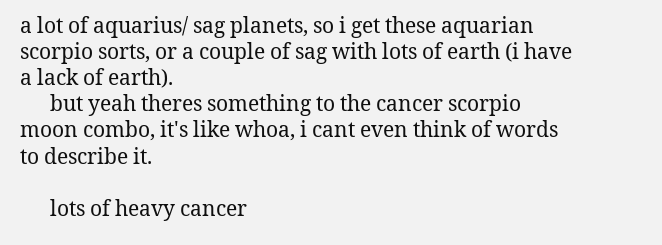a lot of aquarius/ sag planets, so i get these aquarian scorpio sorts, or a couple of sag with lots of earth (i have a lack of earth).
      but yeah theres something to the cancer scorpio moon combo, it's like whoa, i cant even think of words to describe it.

      lots of heavy cancer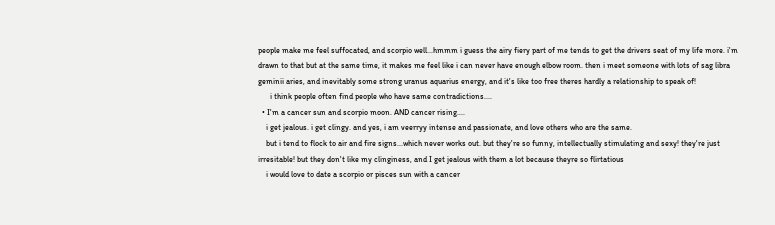people make me feel suffocated, and scorpio well...hmmm i guess the airy fiery part of me tends to get the drivers seat of my life more. i'm drawn to that but at the same time, it makes me feel like i can never have enough elbow room. then i meet someone with lots of sag libra geminii aries, and inevitably some strong uranus aquarius energy, and it's like too free theres hardly a relationship to speak of!
      i think people often find people who have same contradictions....
  • I'm a cancer sun and scorpio moon. AND cancer rising....
    i get jealous. i get clingy. and yes, i am veerryy intense and passionate, and love others who are the same.
    but i tend to flock to air and fire signs...which never works out. but they're so funny, intellectually stimulating and sexy! they're just irresitable! but they don't like my clinginess, and I get jealous with them a lot because theyre so flirtatious
    i would love to date a scorpio or pisces sun with a cancer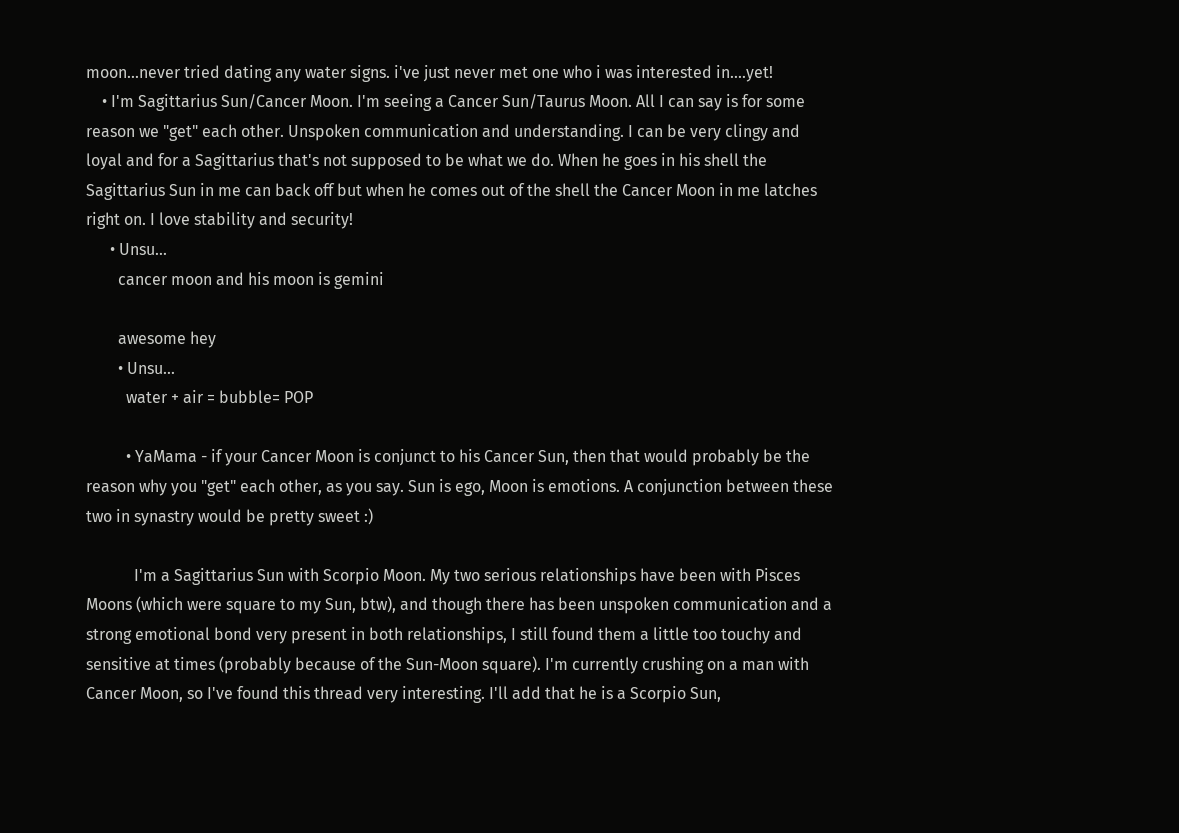moon...never tried dating any water signs. i've just never met one who i was interested in....yet!
    • I'm Sagittarius Sun/Cancer Moon. I'm seeing a Cancer Sun/Taurus Moon. All I can say is for some reason we "get" each other. Unspoken communication and understanding. I can be very clingy and loyal and for a Sagittarius that's not supposed to be what we do. When he goes in his shell the Sagittarius Sun in me can back off but when he comes out of the shell the Cancer Moon in me latches right on. I love stability and security!
      • Unsu...
        cancer moon and his moon is gemini

        awesome hey
        • Unsu...
          water + air = bubble= POP

          • YaMama - if your Cancer Moon is conjunct to his Cancer Sun, then that would probably be the reason why you "get" each other, as you say. Sun is ego, Moon is emotions. A conjunction between these two in synastry would be pretty sweet :)

            I'm a Sagittarius Sun with Scorpio Moon. My two serious relationships have been with Pisces Moons (which were square to my Sun, btw), and though there has been unspoken communication and a strong emotional bond very present in both relationships, I still found them a little too touchy and sensitive at times (probably because of the Sun-Moon square). I'm currently crushing on a man with Cancer Moon, so I've found this thread very interesting. I'll add that he is a Scorpio Sun,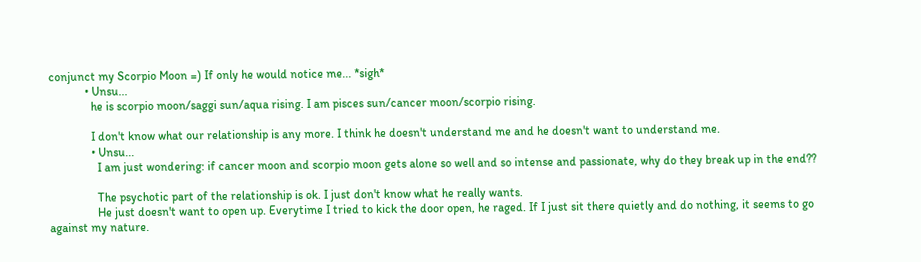conjunct my Scorpio Moon =) If only he would notice me... *sigh*
            • Unsu...
              he is scorpio moon/saggi sun/aqua rising. I am pisces sun/cancer moon/scorpio rising.

              I don't know what our relationship is any more. I think he doesn't understand me and he doesn't want to understand me.
              • Unsu...
                I am just wondering: if cancer moon and scorpio moon gets alone so well and so intense and passionate, why do they break up in the end??

                The psychotic part of the relationship is ok. I just don't know what he really wants.
                He just doesn't want to open up. Everytime I tried to kick the door open, he raged. If I just sit there quietly and do nothing, it seems to go against my nature.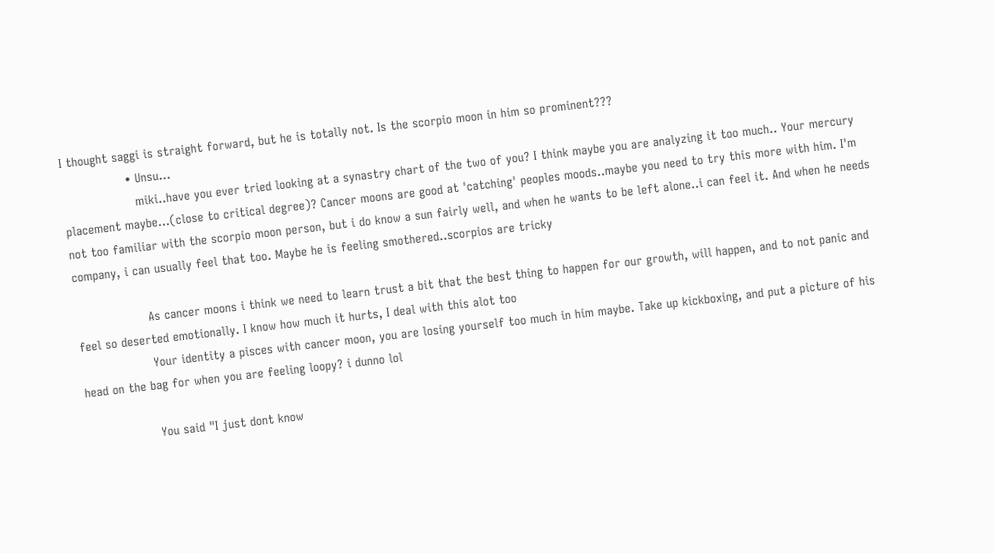I thought saggi is straight forward, but he is totally not. Is the scorpio moon in him so prominent???
                • Unsu...
                  miki..have you ever tried looking at a synastry chart of the two of you? I think maybe you are analyzing it too much.. Your mercury placement maybe...(close to critical degree)? Cancer moons are good at 'catching' peoples moods..maybe you need to try this more with him. I'm not too familiar with the scorpio moon person, but i do know a sun fairly well, and when he wants to be left alone..i can feel it. And when he needs company, i can usually feel that too. Maybe he is feeling smothered..scorpios are tricky

                  As cancer moons i think we need to learn trust a bit that the best thing to happen for our growth, will happen, and to not panic and feel so deserted emotionally. I know how much it hurts, I deal with this alot too
                  Your identity a pisces with cancer moon, you are losing yourself too much in him maybe. Take up kickboxing, and put a picture of his head on the bag for when you are feeling loopy? i dunno lol

                  You said "I just dont know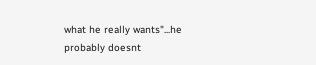what he really wants"...he probably doesnt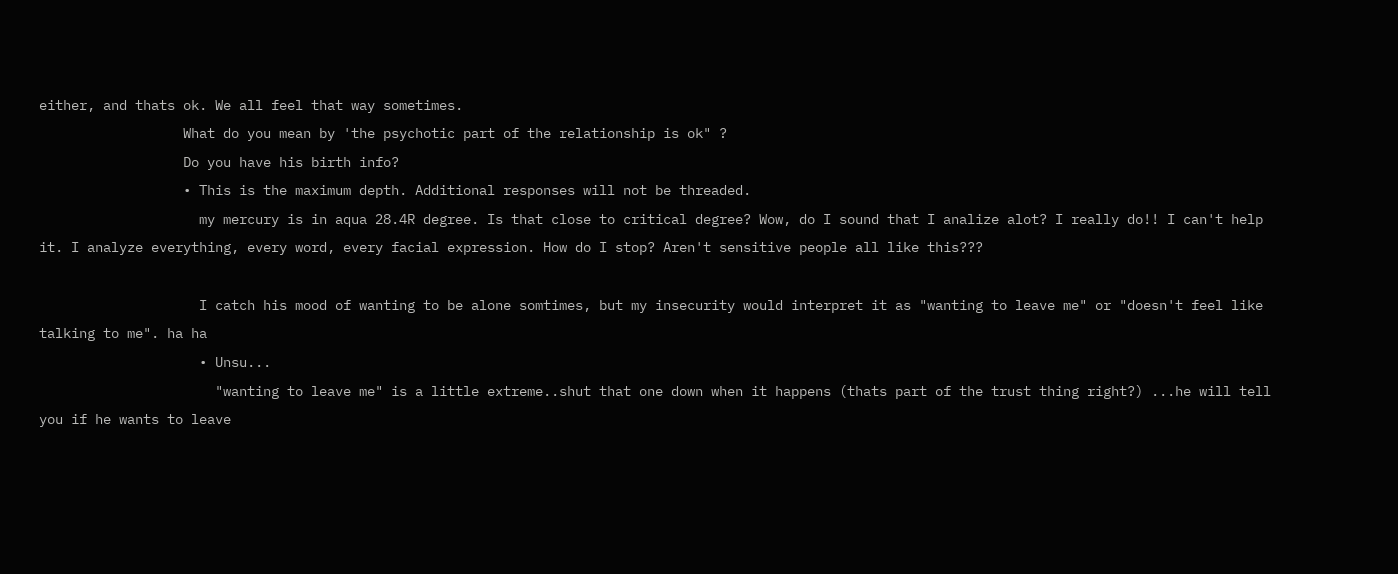either, and thats ok. We all feel that way sometimes.
                  What do you mean by 'the psychotic part of the relationship is ok" ?
                  Do you have his birth info?
                  • This is the maximum depth. Additional responses will not be threaded.
                    my mercury is in aqua 28.4R degree. Is that close to critical degree? Wow, do I sound that I analize alot? I really do!! I can't help it. I analyze everything, every word, every facial expression. How do I stop? Aren't sensitive people all like this???

                    I catch his mood of wanting to be alone somtimes, but my insecurity would interpret it as "wanting to leave me" or "doesn't feel like talking to me". ha ha
                    • Unsu...
                      "wanting to leave me" is a little extreme..shut that one down when it happens (thats part of the trust thing right?) ...he will tell you if he wants to leave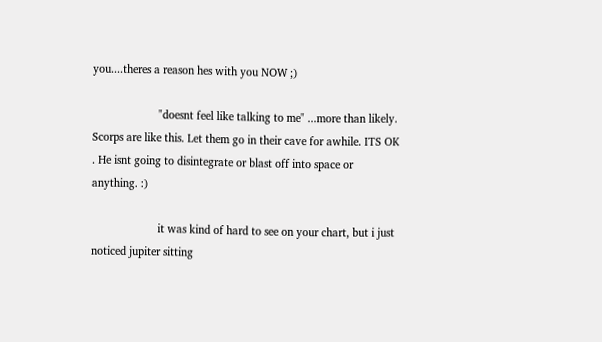you....theres a reason hes with you NOW ;)

                      "doesnt feel like talking to me" ...more than likely. Scorps are like this. Let them go in their cave for awhile. ITS OK . He isnt going to disintegrate or blast off into space or anything. :)

                      it was kind of hard to see on your chart, but i just noticed jupiter sitting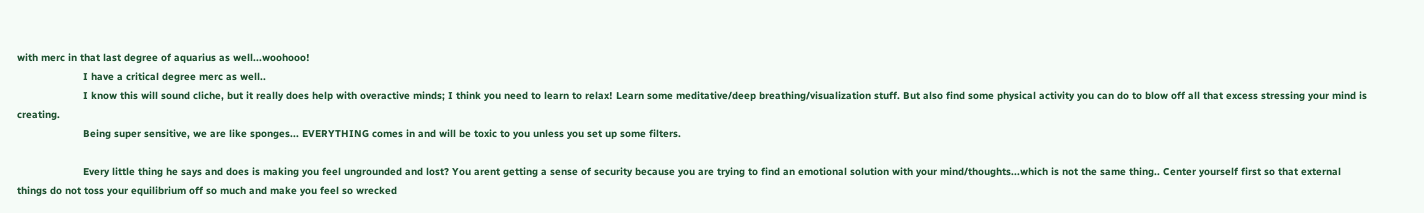with merc in that last degree of aquarius as well...woohooo!
                      I have a critical degree merc as well..
                      I know this will sound cliche, but it really does help with overactive minds; I think you need to learn to relax! Learn some meditative/deep breathing/visualization stuff. But also find some physical activity you can do to blow off all that excess stressing your mind is creating.
                      Being super sensitive, we are like sponges... EVERYTHING comes in and will be toxic to you unless you set up some filters.

                      Every little thing he says and does is making you feel ungrounded and lost? You arent getting a sense of security because you are trying to find an emotional solution with your mind/thoughts...which is not the same thing.. Center yourself first so that external things do not toss your equilibrium off so much and make you feel so wrecked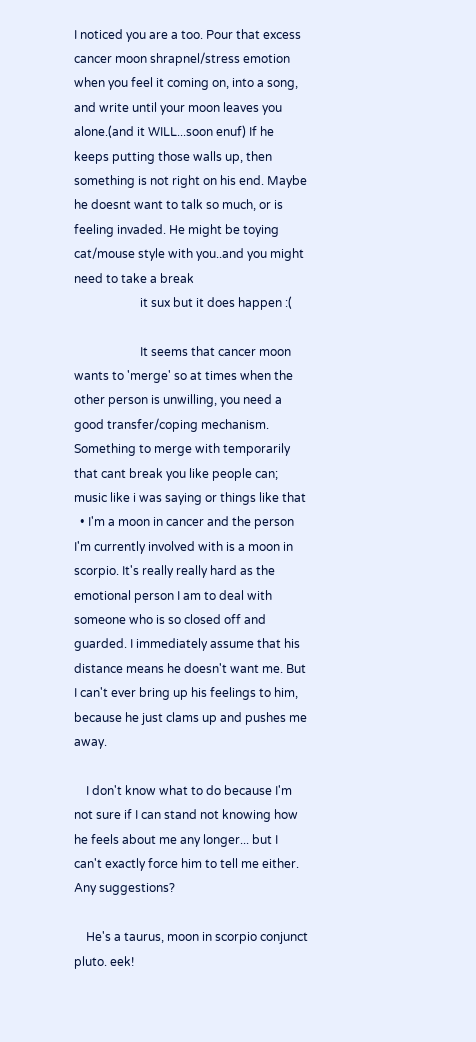I noticed you are a too. Pour that excess cancer moon shrapnel/stress emotion when you feel it coming on, into a song, and write until your moon leaves you alone.(and it WILL...soon enuf) If he keeps putting those walls up, then something is not right on his end. Maybe he doesnt want to talk so much, or is feeling invaded. He might be toying cat/mouse style with you..and you might need to take a break
                      it sux but it does happen :(

                      It seems that cancer moon wants to 'merge' so at times when the other person is unwilling, you need a good transfer/coping mechanism. Something to merge with temporarily that cant break you like people can; music like i was saying or things like that
  • I'm a moon in cancer and the person I'm currently involved with is a moon in scorpio. It's really really hard as the emotional person I am to deal with someone who is so closed off and guarded. I immediately assume that his distance means he doesn't want me. But I can't ever bring up his feelings to him, because he just clams up and pushes me away.

    I don't know what to do because I'm not sure if I can stand not knowing how he feels about me any longer... but I can't exactly force him to tell me either. Any suggestions?

    He's a taurus, moon in scorpio conjunct pluto. eek!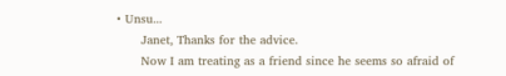• Unsu...
      Janet, Thanks for the advice.
      Now I am treating as a friend since he seems so afraid of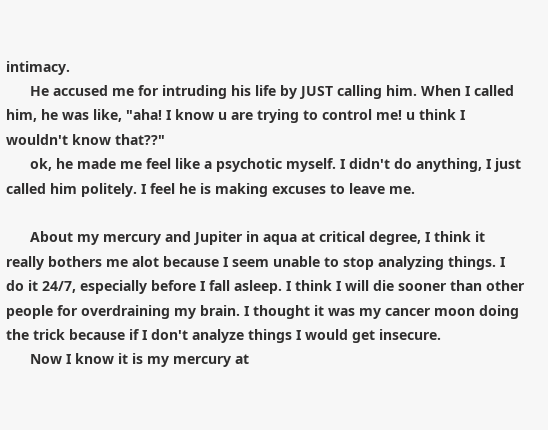intimacy.
      He accused me for intruding his life by JUST calling him. When I called him, he was like, "aha! I know u are trying to control me! u think I wouldn't know that??"
      ok, he made me feel like a psychotic myself. I didn't do anything, I just called him politely. I feel he is making excuses to leave me.

      About my mercury and Jupiter in aqua at critical degree, I think it really bothers me alot because I seem unable to stop analyzing things. I do it 24/7, especially before I fall asleep. I think I will die sooner than other people for overdraining my brain. I thought it was my cancer moon doing the trick because if I don't analyze things I would get insecure.
      Now I know it is my mercury at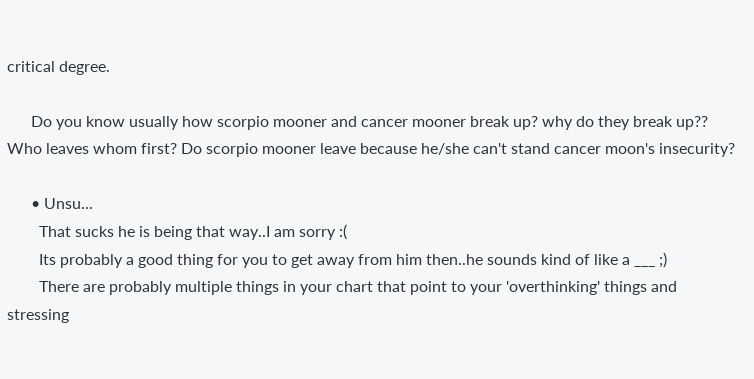critical degree.

      Do you know usually how scorpio mooner and cancer mooner break up? why do they break up?? Who leaves whom first? Do scorpio mooner leave because he/she can't stand cancer moon's insecurity?

      • Unsu...
        That sucks he is being that way..I am sorry :(
        Its probably a good thing for you to get away from him then..he sounds kind of like a ___ ;)
        There are probably multiple things in your chart that point to your 'overthinking' things and stressing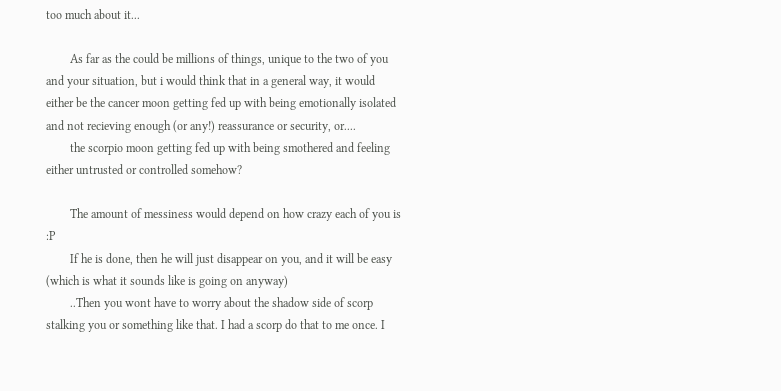too much about it...

        As far as the could be millions of things, unique to the two of you and your situation, but i would think that in a general way, it would either be the cancer moon getting fed up with being emotionally isolated and not recieving enough (or any!) reassurance or security, or....
        the scorpio moon getting fed up with being smothered and feeling either untrusted or controlled somehow?

        The amount of messiness would depend on how crazy each of you is :P
        If he is done, then he will just disappear on you, and it will be easy (which is what it sounds like is going on anyway)
        ..Then you wont have to worry about the shadow side of scorp stalking you or something like that. I had a scorp do that to me once. I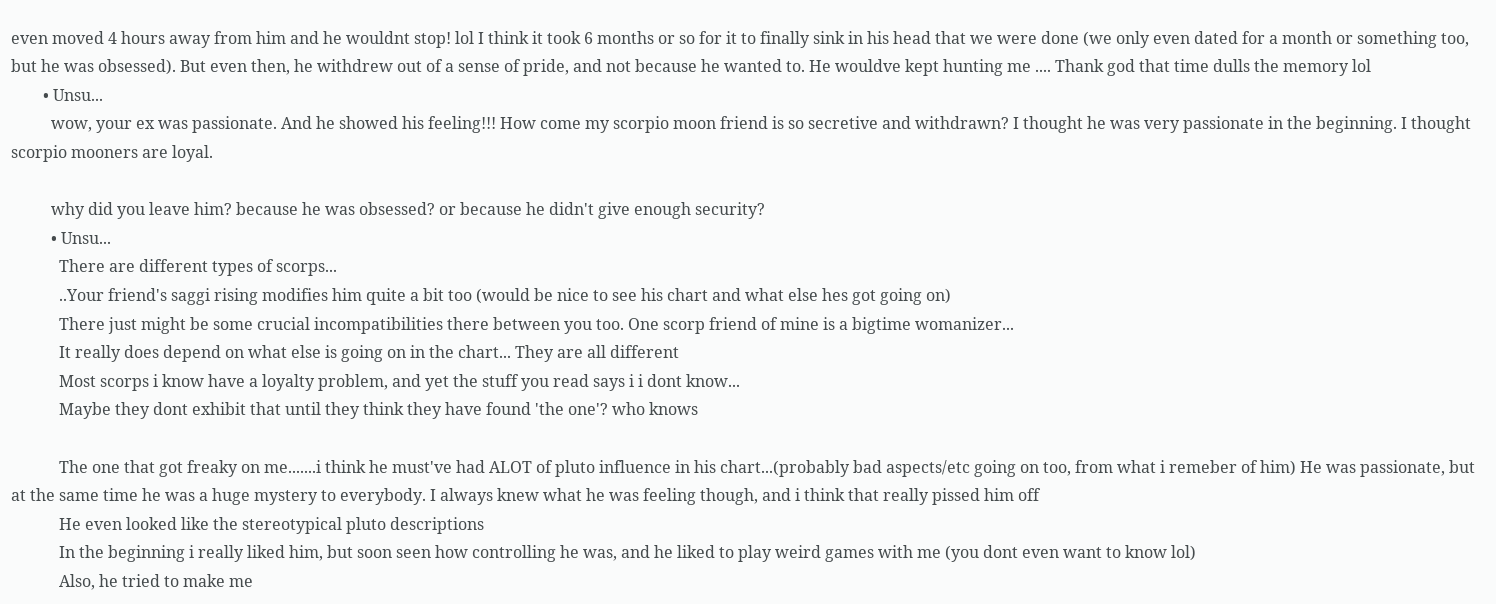even moved 4 hours away from him and he wouldnt stop! lol I think it took 6 months or so for it to finally sink in his head that we were done (we only even dated for a month or something too, but he was obsessed). But even then, he withdrew out of a sense of pride, and not because he wanted to. He wouldve kept hunting me .... Thank god that time dulls the memory lol
        • Unsu...
          wow, your ex was passionate. And he showed his feeling!!! How come my scorpio moon friend is so secretive and withdrawn? I thought he was very passionate in the beginning. I thought scorpio mooners are loyal.

          why did you leave him? because he was obsessed? or because he didn't give enough security?
          • Unsu...
            There are different types of scorps...
            ..Your friend's saggi rising modifies him quite a bit too (would be nice to see his chart and what else hes got going on)
            There just might be some crucial incompatibilities there between you too. One scorp friend of mine is a bigtime womanizer...
            It really does depend on what else is going on in the chart... They are all different
            Most scorps i know have a loyalty problem, and yet the stuff you read says i i dont know...
            Maybe they dont exhibit that until they think they have found 'the one'? who knows

            The one that got freaky on me.......i think he must've had ALOT of pluto influence in his chart...(probably bad aspects/etc going on too, from what i remeber of him) He was passionate, but at the same time he was a huge mystery to everybody. I always knew what he was feeling though, and i think that really pissed him off
            He even looked like the stereotypical pluto descriptions
            In the beginning i really liked him, but soon seen how controlling he was, and he liked to play weird games with me (you dont even want to know lol)
            Also, he tried to make me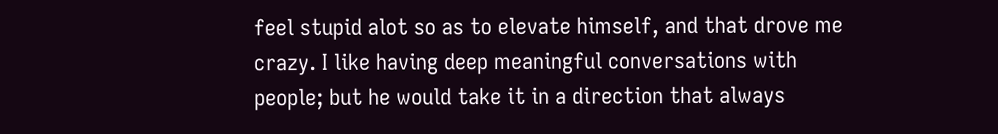feel stupid alot so as to elevate himself, and that drove me crazy. I like having deep meaningful conversations with people; but he would take it in a direction that always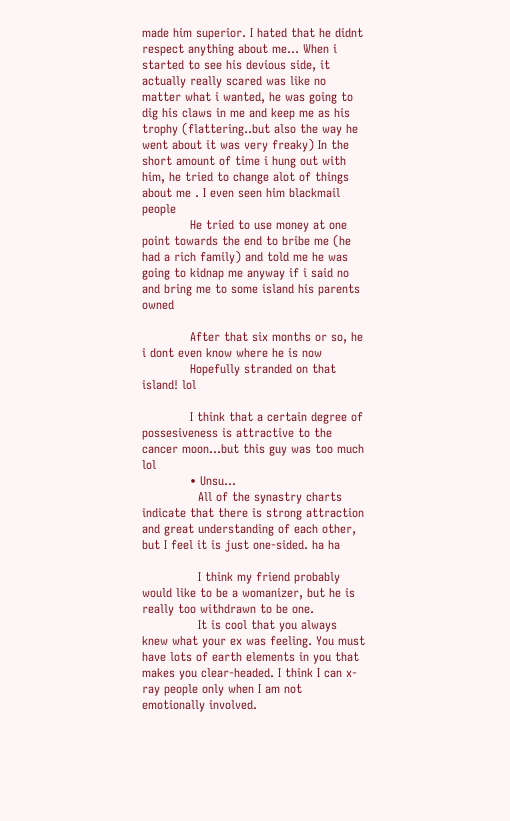made him superior. I hated that he didnt respect anything about me... When i started to see his devious side, it actually really scared was like no matter what i wanted, he was going to dig his claws in me and keep me as his trophy (flattering..but also the way he went about it was very freaky) In the short amount of time i hung out with him, he tried to change alot of things about me . I even seen him blackmail people
            He tried to use money at one point towards the end to bribe me (he had a rich family) and told me he was going to kidnap me anyway if i said no and bring me to some island his parents owned

            After that six months or so, he i dont even know where he is now
            Hopefully stranded on that island! lol

            I think that a certain degree of possesiveness is attractive to the cancer moon...but this guy was too much lol
            • Unsu...
              All of the synastry charts indicate that there is strong attraction and great understanding of each other, but I feel it is just one-sided. ha ha

              I think my friend probably would like to be a womanizer, but he is really too withdrawn to be one.
              It is cool that you always knew what your ex was feeling. You must have lots of earth elements in you that makes you clear-headed. I think I can x-ray people only when I am not emotionally involved.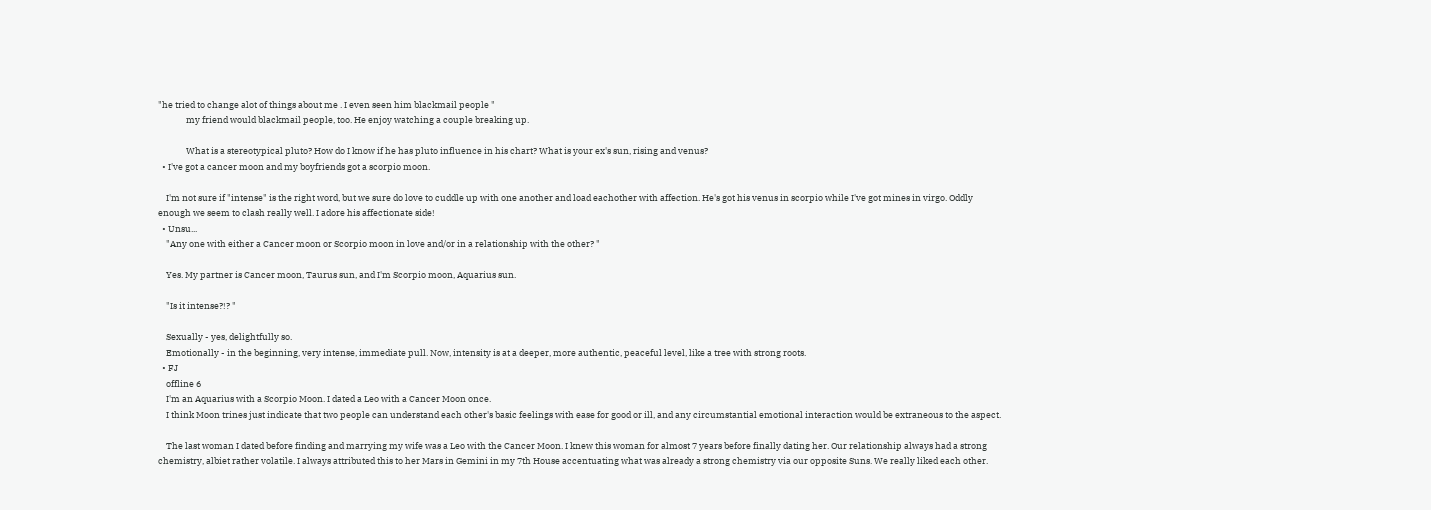"he tried to change alot of things about me . I even seen him blackmail people "
              my friend would blackmail people, too. He enjoy watching a couple breaking up.

              What is a stereotypical pluto? How do I know if he has pluto influence in his chart? What is your ex's sun, rising and venus?
  • I've got a cancer moon and my boyfriends got a scorpio moon.

    I'm not sure if "intense" is the right word, but we sure do love to cuddle up with one another and load eachother with affection. He's got his venus in scorpio while I've got mines in virgo. Oddly enough we seem to clash really well. I adore his affectionate side!
  • Unsu...
    "Any one with either a Cancer moon or Scorpio moon in love and/or in a relationship with the other? "

    Yes. My partner is Cancer moon, Taurus sun, and I'm Scorpio moon, Aquarius sun.

    "Is it intense?!? "

    Sexually - yes, delightfully so.
    Emotionally - in the beginning, very intense, immediate pull. Now, intensity is at a deeper, more authentic, peaceful level, like a tree with strong roots.
  • FJ
    offline 6
    I'm an Aquarius with a Scorpio Moon. I dated a Leo with a Cancer Moon once.
    I think Moon trines just indicate that two people can understand each other's basic feelings with ease for good or ill, and any circumstantial emotional interaction would be extraneous to the aspect.

    The last woman I dated before finding and marrying my wife was a Leo with the Cancer Moon. I knew this woman for almost 7 years before finally dating her. Our relationship always had a strong chemistry, albiet rather volatile. I always attributed this to her Mars in Gemini in my 7th House accentuating what was already a strong chemistry via our opposite Suns. We really liked each other.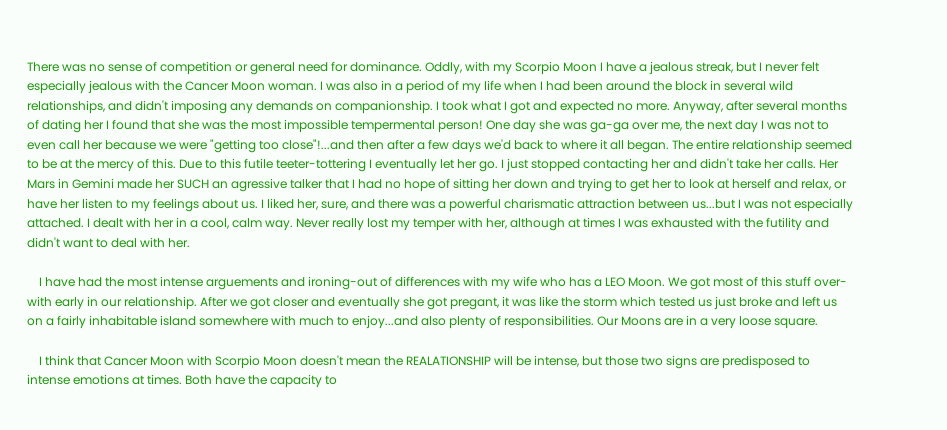There was no sense of competition or general need for dominance. Oddly, with my Scorpio Moon I have a jealous streak, but I never felt especially jealous with the Cancer Moon woman. I was also in a period of my life when I had been around the block in several wild relationships, and didn't imposing any demands on companionship. I took what I got and expected no more. Anyway, after several months of dating her I found that she was the most impossible tempermental person! One day she was ga-ga over me, the next day I was not to even call her because we were "getting too close"!...and then after a few days we'd back to where it all began. The entire relationship seemed to be at the mercy of this. Due to this futile teeter-tottering I eventually let her go. I just stopped contacting her and didn't take her calls. Her Mars in Gemini made her SUCH an agressive talker that I had no hope of sitting her down and trying to get her to look at herself and relax, or have her listen to my feelings about us. I liked her, sure, and there was a powerful charismatic attraction between us...but I was not especially attached. I dealt with her in a cool, calm way. Never really lost my temper with her, although at times I was exhausted with the futility and didn't want to deal with her.

    I have had the most intense arguements and ironing-out of differences with my wife who has a LEO Moon. We got most of this stuff over-with early in our relationship. After we got closer and eventually she got pregant, it was like the storm which tested us just broke and left us on a fairly inhabitable island somewhere with much to enjoy...and also plenty of responsibilities. Our Moons are in a very loose square.

    I think that Cancer Moon with Scorpio Moon doesn't mean the REALATIONSHIP will be intense, but those two signs are predisposed to intense emotions at times. Both have the capacity to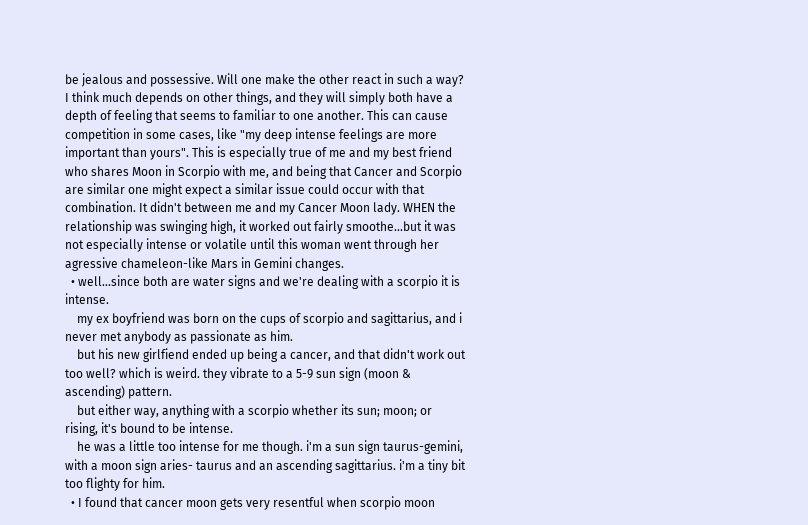be jealous and possessive. Will one make the other react in such a way? I think much depends on other things, and they will simply both have a depth of feeling that seems to familiar to one another. This can cause competition in some cases, like "my deep intense feelings are more important than yours". This is especially true of me and my best friend who shares Moon in Scorpio with me, and being that Cancer and Scorpio are similar one might expect a similar issue could occur with that combination. It didn't between me and my Cancer Moon lady. WHEN the relationship was swinging high, it worked out fairly smoothe...but it was not especially intense or volatile until this woman went through her agressive chameleon-like Mars in Gemini changes.
  • well...since both are water signs and we're dealing with a scorpio it is intense.
    my ex boyfriend was born on the cups of scorpio and sagittarius, and i never met anybody as passionate as him.
    but his new girlfiend ended up being a cancer, and that didn't work out too well? which is weird. they vibrate to a 5-9 sun sign (moon & ascending) pattern.
    but either way, anything with a scorpio whether its sun; moon; or rising, it's bound to be intense.
    he was a little too intense for me though. i'm a sun sign taurus-gemini, with a moon sign aries- taurus and an ascending sagittarius. i'm a tiny bit too flighty for him.
  • I found that cancer moon gets very resentful when scorpio moon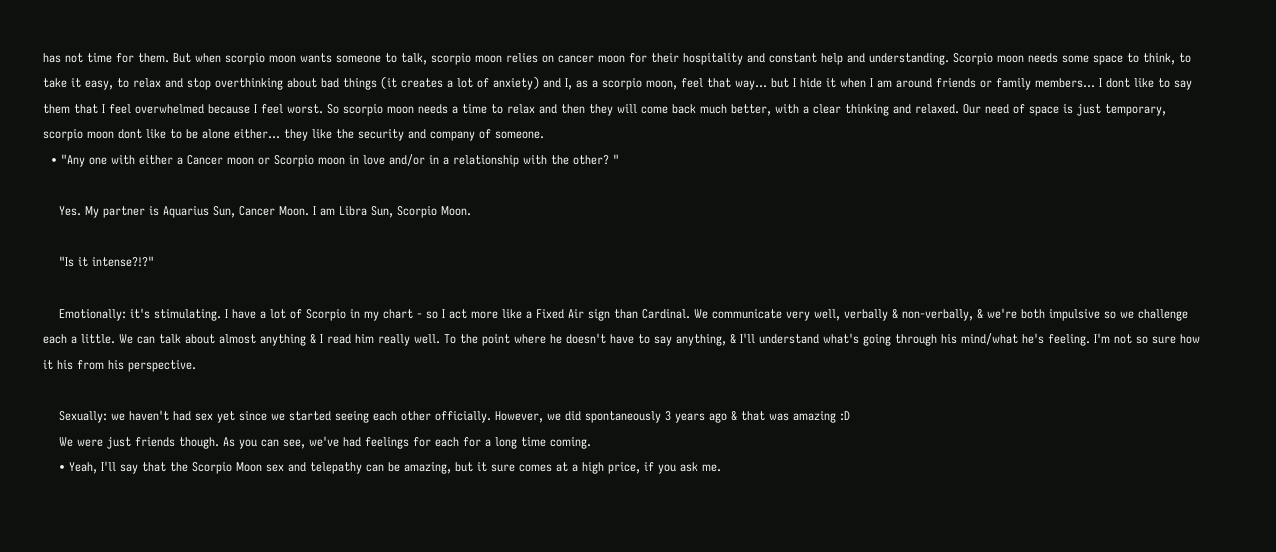has not time for them. But when scorpio moon wants someone to talk, scorpio moon relies on cancer moon for their hospitality and constant help and understanding. Scorpio moon needs some space to think, to take it easy, to relax and stop overthinking about bad things (it creates a lot of anxiety) and I, as a scorpio moon, feel that way... but I hide it when I am around friends or family members... I dont like to say them that I feel overwhelmed because I feel worst. So scorpio moon needs a time to relax and then they will come back much better, with a clear thinking and relaxed. Our need of space is just temporary, scorpio moon dont like to be alone either... they like the security and company of someone.
  • "Any one with either a Cancer moon or Scorpio moon in love and/or in a relationship with the other? "

    Yes. My partner is Aquarius Sun, Cancer Moon. I am Libra Sun, Scorpio Moon.

    "Is it intense?!?"

    Emotionally: it's stimulating. I have a lot of Scorpio in my chart - so I act more like a Fixed Air sign than Cardinal. We communicate very well, verbally & non-verbally, & we're both impulsive so we challenge each a little. We can talk about almost anything & I read him really well. To the point where he doesn't have to say anything, & I'll understand what's going through his mind/what he's feeling. I'm not so sure how it his from his perspective.

    Sexually: we haven't had sex yet since we started seeing each other officially. However, we did spontaneously 3 years ago & that was amazing :D
    We were just friends though. As you can see, we've had feelings for each for a long time coming.
    • Yeah, I'll say that the Scorpio Moon sex and telepathy can be amazing, but it sure comes at a high price, if you ask me.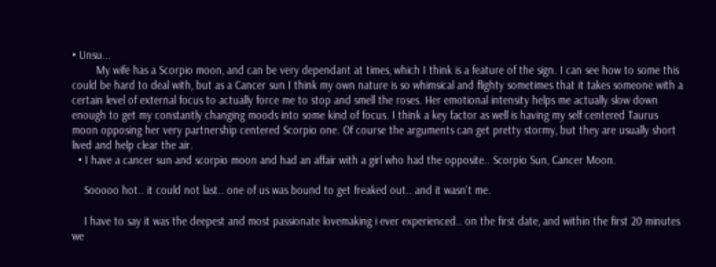• Unsu...
        My wife has a Scorpio moon, and can be very dependant at times, which I think is a feature of the sign. I can see how to some this could be hard to deal with, but as a Cancer sun I think my own nature is so whimsical and flighty sometimes that it takes someone with a certain level of external focus to actually force me to stop and smell the roses. Her emotional intensity helps me actually slow down enough to get my constantly changing moods into some kind of focus. I think a key factor as well is having my self centered Taurus moon opposing her very partnership centered Scorpio one. Of course the arguments can get pretty stormy, but they are usually short lived and help clear the air.
  • I have a cancer sun and scorpio moon and had an affair with a girl who had the opposite.. Scorpio Sun, Cancer Moon.

    Sooooo hot.. it could not last.. one of us was bound to get freaked out.. and it wasn't me.

    I have to say it was the deepest and most passionate lovemaking i ever experienced.. on the first date, and within the first 20 minutes we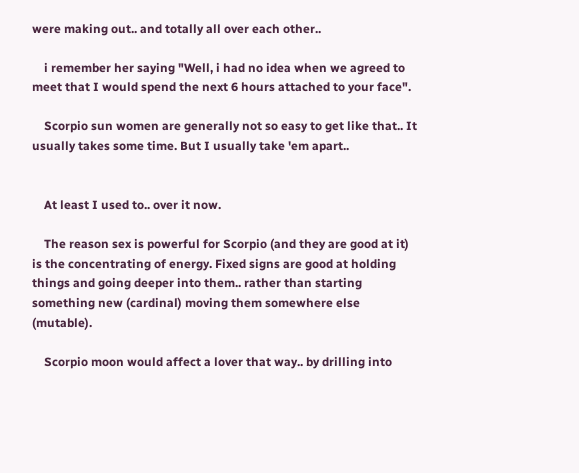were making out.. and totally all over each other..

    i remember her saying "Well, i had no idea when we agreed to meet that I would spend the next 6 hours attached to your face".

    Scorpio sun women are generally not so easy to get like that.. It usually takes some time. But I usually take 'em apart..


    At least I used to.. over it now.

    The reason sex is powerful for Scorpio (and they are good at it) is the concentrating of energy. Fixed signs are good at holding things and going deeper into them.. rather than starting something new (cardinal) moving them somewhere else (mutable).

    Scorpio moon would affect a lover that way.. by drilling into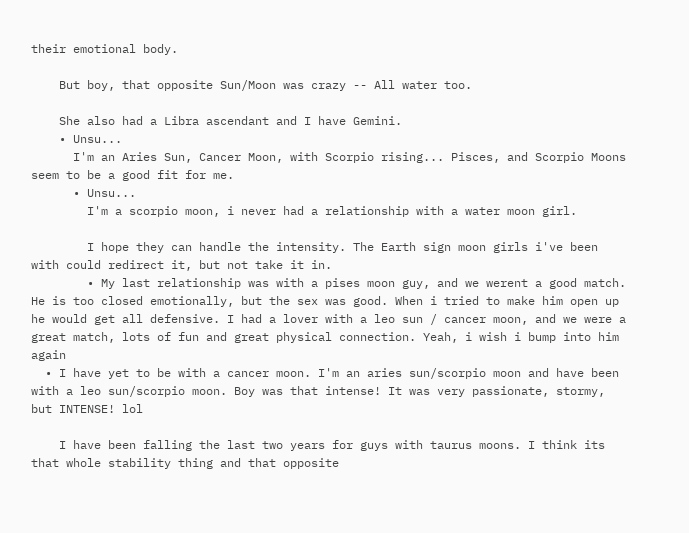their emotional body.

    But boy, that opposite Sun/Moon was crazy -- All water too.

    She also had a Libra ascendant and I have Gemini.
    • Unsu...
      I'm an Aries Sun, Cancer Moon, with Scorpio rising... Pisces, and Scorpio Moons seem to be a good fit for me.
      • Unsu...
        I'm a scorpio moon, i never had a relationship with a water moon girl.

        I hope they can handle the intensity. The Earth sign moon girls i've been with could redirect it, but not take it in.
        • My last relationship was with a pises moon guy, and we werent a good match. He is too closed emotionally, but the sex was good. When i tried to make him open up he would get all defensive. I had a lover with a leo sun / cancer moon, and we were a great match, lots of fun and great physical connection. Yeah, i wish i bump into him again
  • I have yet to be with a cancer moon. I'm an aries sun/scorpio moon and have been with a leo sun/scorpio moon. Boy was that intense! It was very passionate, stormy, but INTENSE! lol

    I have been falling the last two years for guys with taurus moons. I think its that whole stability thing and that opposite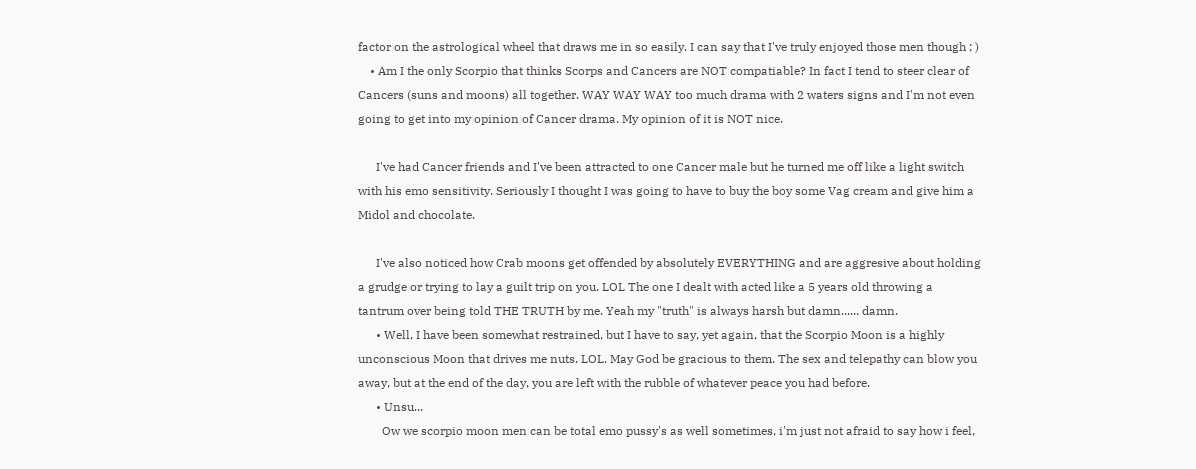factor on the astrological wheel that draws me in so easily. I can say that I've truly enjoyed those men though ; )
    • Am I the only Scorpio that thinks Scorps and Cancers are NOT compatiable? In fact I tend to steer clear of Cancers (suns and moons) all together. WAY WAY WAY too much drama with 2 waters signs and I'm not even going to get into my opinion of Cancer drama. My opinion of it is NOT nice.

      I've had Cancer friends and I've been attracted to one Cancer male but he turned me off like a light switch with his emo sensitivity. Seriously I thought I was going to have to buy the boy some Vag cream and give him a Midol and chocolate.

      I've also noticed how Crab moons get offended by absolutely EVERYTHING and are aggresive about holding a grudge or trying to lay a guilt trip on you. LOL The one I dealt with acted like a 5 years old throwing a tantrum over being told THE TRUTH by me. Yeah my "truth" is always harsh but damn...... damn.
      • Well, I have been somewhat restrained, but I have to say, yet again, that the Scorpio Moon is a highly unconscious Moon that drives me nuts. LOL. May God be gracious to them. The sex and telepathy can blow you away, but at the end of the day, you are left with the rubble of whatever peace you had before.
      • Unsu...
        Ow we scorpio moon men can be total emo pussy's as well sometimes, i'm just not afraid to say how i feel,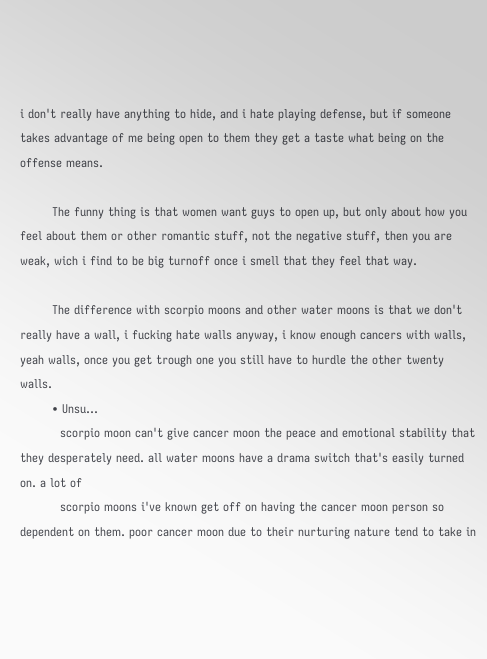i don't really have anything to hide, and i hate playing defense, but if someone takes advantage of me being open to them they get a taste what being on the offense means.

        The funny thing is that women want guys to open up, but only about how you feel about them or other romantic stuff, not the negative stuff, then you are weak, wich i find to be big turnoff once i smell that they feel that way.

        The difference with scorpio moons and other water moons is that we don't really have a wall, i fucking hate walls anyway, i know enough cancers with walls, yeah walls, once you get trough one you still have to hurdle the other twenty walls.
        • Unsu...
          scorpio moon can't give cancer moon the peace and emotional stability that they desperately need. all water moons have a drama switch that's easily turned on. a lot of
          scorpio moons i've known get off on having the cancer moon person so dependent on them. poor cancer moon due to their nurturing nature tend to take in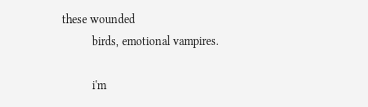these wounded
          birds, emotional vampires.

          i'm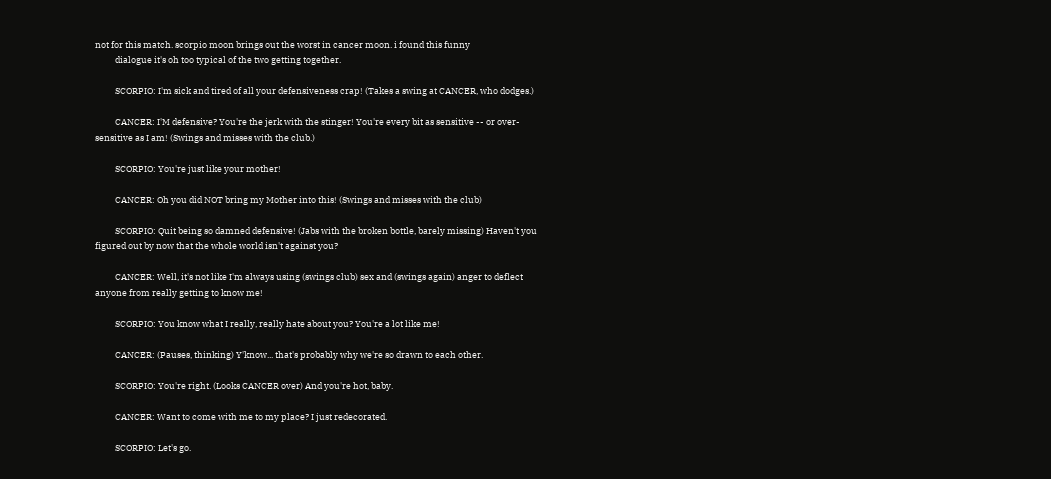not for this match. scorpio moon brings out the worst in cancer moon. i found this funny
          dialogue it's oh too typical of the two getting together.

          SCORPIO: I'm sick and tired of all your defensiveness crap! (Takes a swing at CANCER, who dodges.)

          CANCER: I'M defensive? You're the jerk with the stinger! You're every bit as sensitive -- or over-sensitive as I am! (Swings and misses with the club.)

          SCORPIO: You're just like your mother!

          CANCER: Oh you did NOT bring my Mother into this! (Swings and misses with the club)

          SCORPIO: Quit being so damned defensive! (Jabs with the broken bottle, barely missing) Haven't you figured out by now that the whole world isn't against you?

          CANCER: Well, it's not like I'm always using (swings club) sex and (swings again) anger to deflect anyone from really getting to know me!

          SCORPIO: You know what I really, really hate about you? You're a lot like me!

          CANCER: (Pauses, thinking) Y'know... that's probably why we're so drawn to each other.

          SCORPIO: You're right. (Looks CANCER over) And you're hot, baby.

          CANCER: Want to come with me to my place? I just redecorated.

          SCORPIO: Let's go.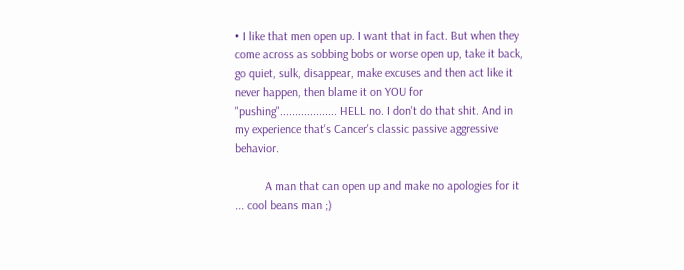• I like that men open up. I want that in fact. But when they come across as sobbing bobs or worse open up, take it back, go quiet, sulk, disappear, make excuses and then act like it never happen, then blame it on YOU for "pushing"................... HELL no. I don't do that shit. And in my experience that's Cancer's classic passive aggressive behavior.

          A man that can open up and make no apologies for it ... cool beans man ;)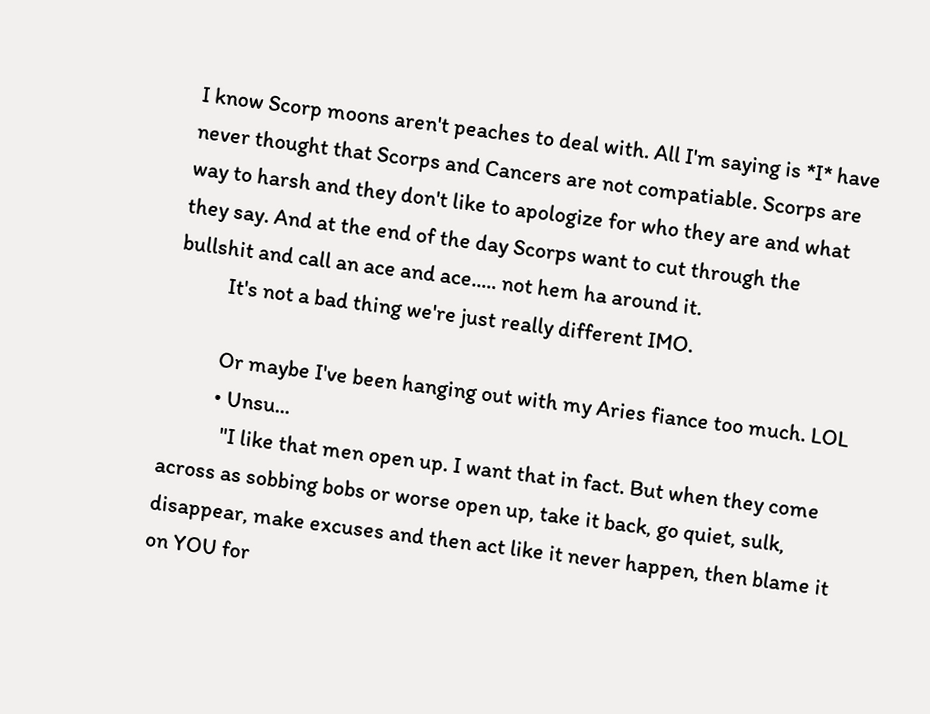I know Scorp moons aren't peaches to deal with. All I'm saying is *I* have never thought that Scorps and Cancers are not compatiable. Scorps are way to harsh and they don't like to apologize for who they are and what they say. And at the end of the day Scorps want to cut through the bullshit and call an ace and ace..... not hem ha around it.
          It's not a bad thing we're just really different IMO.

          Or maybe I've been hanging out with my Aries fiance too much. LOL
          • Unsu...
            "I like that men open up. I want that in fact. But when they come across as sobbing bobs or worse open up, take it back, go quiet, sulk, disappear, make excuses and then act like it never happen, then blame it on YOU for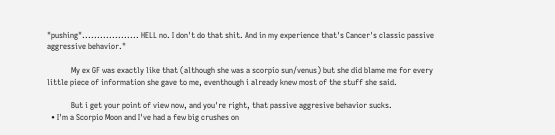"pushing"................... HELL no. I don't do that shit. And in my experience that's Cancer's classic passive aggressive behavior."

            My ex GF was exactly like that (although she was a scorpio sun/venus) but she did blame me for every little piece of information she gave to me, eventhough i already knew most of the stuff she said.

            But i get your point of view now, and you're right, that passive aggresive behavior sucks.
  • I'm a Scorpio Moon and I've had a few big crushes on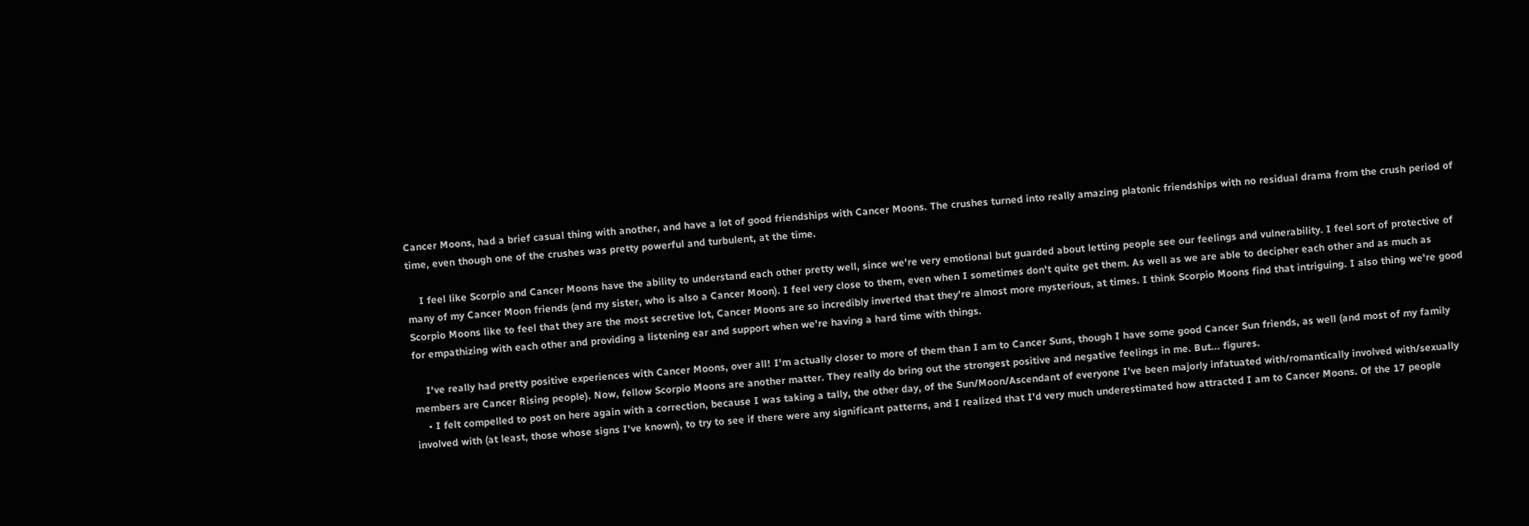Cancer Moons, had a brief casual thing with another, and have a lot of good friendships with Cancer Moons. The crushes turned into really amazing platonic friendships with no residual drama from the crush period of time, even though one of the crushes was pretty powerful and turbulent, at the time.

    I feel like Scorpio and Cancer Moons have the ability to understand each other pretty well, since we're very emotional but guarded about letting people see our feelings and vulnerability. I feel sort of protective of many of my Cancer Moon friends (and my sister, who is also a Cancer Moon). I feel very close to them, even when I sometimes don't quite get them. As well as we are able to decipher each other and as much as Scorpio Moons like to feel that they are the most secretive lot, Cancer Moons are so incredibly inverted that they're almost more mysterious, at times. I think Scorpio Moons find that intriguing. I also thing we're good for empathizing with each other and providing a listening ear and support when we're having a hard time with things.

    I've really had pretty positive experiences with Cancer Moons, over all! I'm actually closer to more of them than I am to Cancer Suns, though I have some good Cancer Sun friends, as well (and most of my family members are Cancer Rising people). Now, fellow Scorpio Moons are another matter. They really do bring out the strongest positive and negative feelings in me. But... figures.
    • I felt compelled to post on here again with a correction, because I was taking a tally, the other day, of the Sun/Moon/Ascendant of everyone I've been majorly infatuated with/romantically involved with/sexually involved with (at least, those whose signs I've known), to try to see if there were any significant patterns, and I realized that I'd very much underestimated how attracted I am to Cancer Moons. Of the 17 people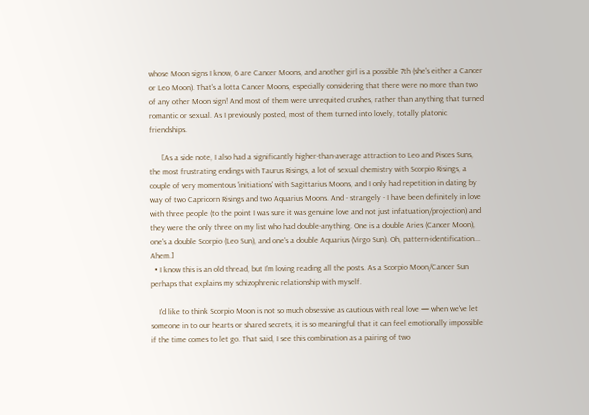whose Moon signs I know, 6 are Cancer Moons, and another girl is a possible 7th (she's either a Cancer or Leo Moon). That's a lotta Cancer Moons, especially considering that there were no more than two of any other Moon sign! And most of them were unrequited crushes, rather than anything that turned romantic or sexual. As I previously posted, most of them turned into lovely, totally platonic friendships.

      [As a side note, I also had a significantly higher-than-average attraction to Leo and Pisces Suns, the most frustrating endings with Taurus Risings, a lot of sexual chemistry with Scorpio Risings, a couple of very momentous 'initiations' with Sagittarius Moons, and I only had repetition in dating by way of two Capricorn Risings and two Aquarius Moons. And - strangely - I have been definitely in love with three people (to the point I was sure it was genuine love and not just infatuation/projection) and they were the only three on my list who had double-anything. One is a double Aries (Cancer Moon), one's a double Scorpio (Leo Sun), and one's a double Aquarius (Virgo Sun). Oh, pattern-identification... Ahem.]
  • I know this is an old thread, but I'm loving reading all the posts. As a Scorpio Moon/Cancer Sun perhaps that explains my schizophrenic relationship with myself.

    I'd like to think Scorpio Moon is not so much obsessive as cautious with real love — when we've let someone in to our hearts or shared secrets, it is so meaningful that it can feel emotionally impossible if the time comes to let go. That said, I see this combination as a pairing of two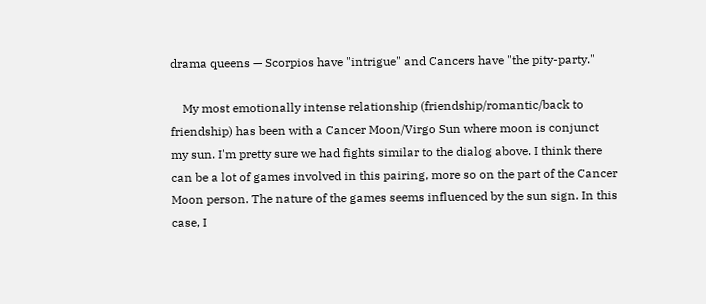drama queens — Scorpios have "intrigue" and Cancers have "the pity-party."

    My most emotionally intense relationship (friendship/romantic/back to friendship) has been with a Cancer Moon/Virgo Sun where moon is conjunct my sun. I'm pretty sure we had fights similar to the dialog above. I think there can be a lot of games involved in this pairing, more so on the part of the Cancer Moon person. The nature of the games seems influenced by the sun sign. In this case, I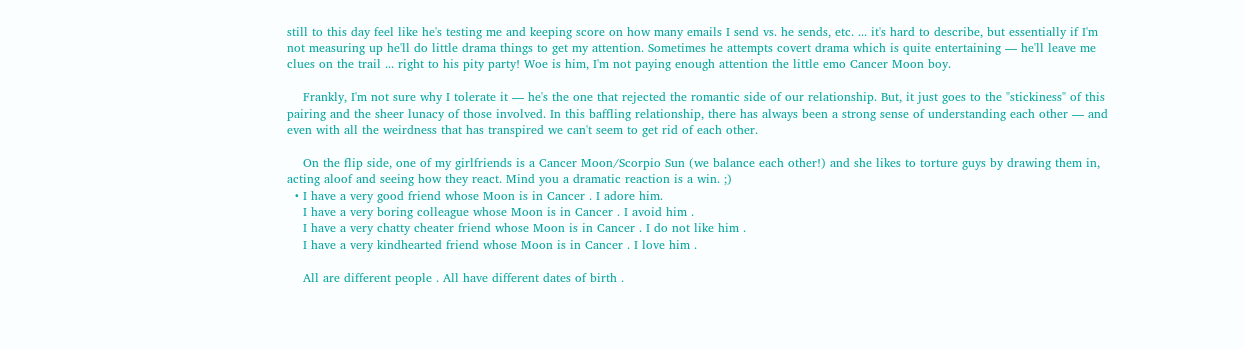still to this day feel like he's testing me and keeping score on how many emails I send vs. he sends, etc. ... it's hard to describe, but essentially if I'm not measuring up he'll do little drama things to get my attention. Sometimes he attempts covert drama which is quite entertaining — he'll leave me clues on the trail ... right to his pity party! Woe is him, I'm not paying enough attention the little emo Cancer Moon boy.

    Frankly, I'm not sure why I tolerate it — he's the one that rejected the romantic side of our relationship. But, it just goes to the "stickiness" of this pairing and the sheer lunacy of those involved. In this baffling relationship, there has always been a strong sense of understanding each other — and even with all the weirdness that has transpired we can't seem to get rid of each other.

    On the flip side, one of my girlfriends is a Cancer Moon/Scorpio Sun (we balance each other!) and she likes to torture guys by drawing them in, acting aloof and seeing how they react. Mind you a dramatic reaction is a win. ;)
  • I have a very good friend whose Moon is in Cancer . I adore him.
    I have a very boring colleague whose Moon is in Cancer . I avoid him .
    I have a very chatty cheater friend whose Moon is in Cancer . I do not like him .
    I have a very kindhearted friend whose Moon is in Cancer . I love him .

    All are different people . All have different dates of birth .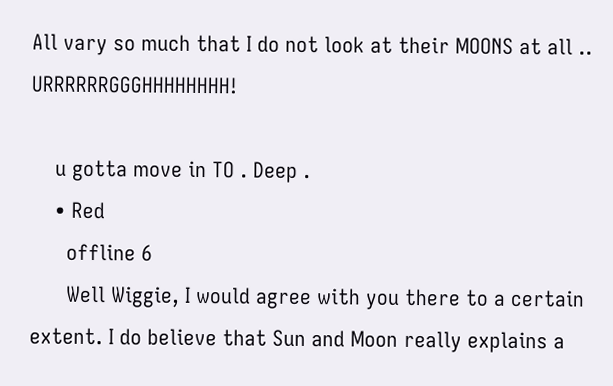All vary so much that I do not look at their MOONS at all .. URRRRRRGGGHHHHHHHH!

    u gotta move in TO . Deep .
    • Red
      offline 6
      Well Wiggie, I would agree with you there to a certain extent. I do believe that Sun and Moon really explains a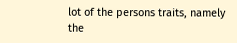lot of the persons traits, namely the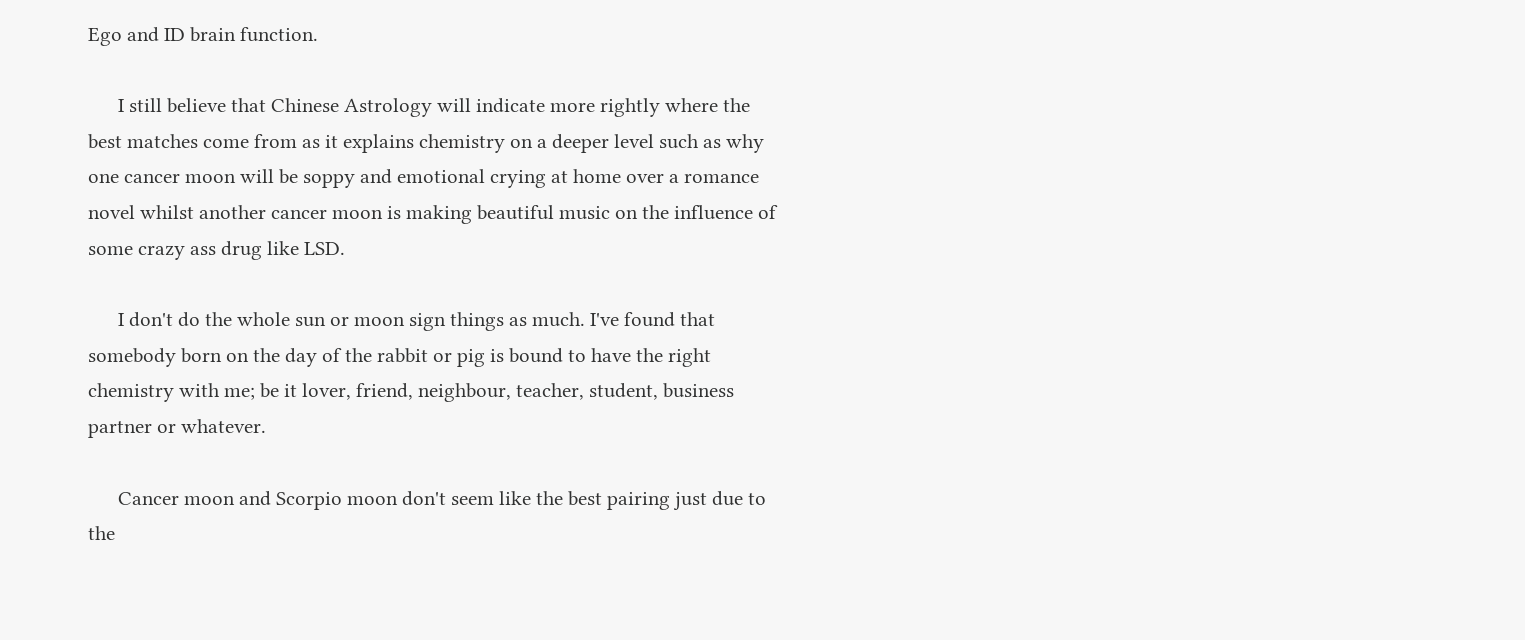Ego and ID brain function.

      I still believe that Chinese Astrology will indicate more rightly where the best matches come from as it explains chemistry on a deeper level such as why one cancer moon will be soppy and emotional crying at home over a romance novel whilst another cancer moon is making beautiful music on the influence of some crazy ass drug like LSD.

      I don't do the whole sun or moon sign things as much. I've found that somebody born on the day of the rabbit or pig is bound to have the right chemistry with me; be it lover, friend, neighbour, teacher, student, business partner or whatever.

      Cancer moon and Scorpio moon don't seem like the best pairing just due to the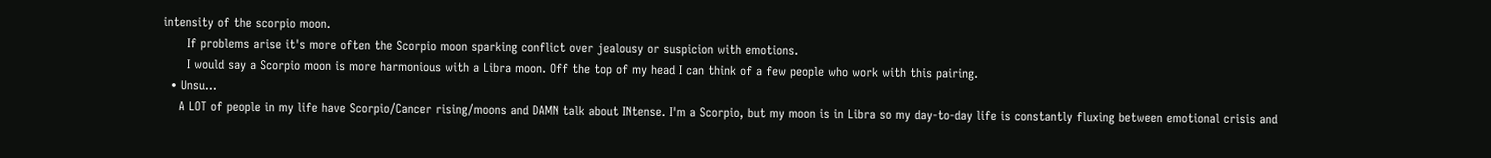intensity of the scorpio moon.
      If problems arise it's more often the Scorpio moon sparking conflict over jealousy or suspicion with emotions.
      I would say a Scorpio moon is more harmonious with a Libra moon. Off the top of my head I can think of a few people who work with this pairing.
  • Unsu...
    A LOT of people in my life have Scorpio/Cancer rising/moons and DAMN talk about INtense. I'm a Scorpio, but my moon is in Libra so my day-to-day life is constantly fluxing between emotional crisis and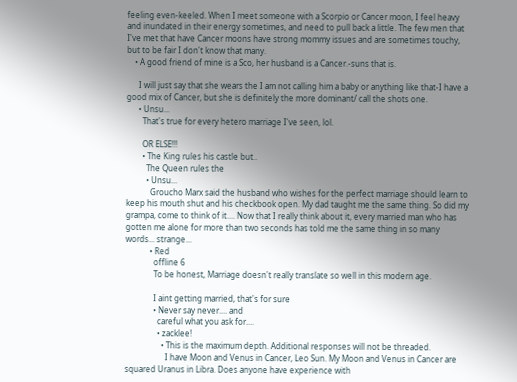feeling even-keeled. When I meet someone with a Scorpio or Cancer moon, I feel heavy and inundated in their energy sometimes, and need to pull back a little. The few men that I've met that have Cancer moons have strong mommy issues and are sometimes touchy, but to be fair I don't know that many.
    • A good friend of mine is a Sco, her husband is a Cancer.-suns that is.

      I will just say that she wears the I am not calling him a baby or anything like that-I have a good mix of Cancer, but she is definitely the more dominant/ call the shots one.
      • Unsu...
        That's true for every hetero marriage I've seen, lol.

        OR ELSE!!!
        • The King rules his castle but..
          The Queen rules the
          • Unsu...
            Groucho Marx said the husband who wishes for the perfect marriage should learn to keep his mouth shut and his checkbook open. My dad taught me the same thing. So did my grampa, come to think of it.... Now that I really think about it, every married man who has gotten me alone for more than two seconds has told me the same thing in so many words... strange...
            • Red
              offline 6
              To be honest, Marriage doesn't really translate so well in this modern age.

              I aint getting married, that's for sure
              • Never say never.... and
                careful what you ask for....
                • zacklee!
                  • This is the maximum depth. Additional responses will not be threaded.
                    I have Moon and Venus in Cancer, Leo Sun. My Moon and Venus in Cancer are squared Uranus in Libra. Does anyone have experience with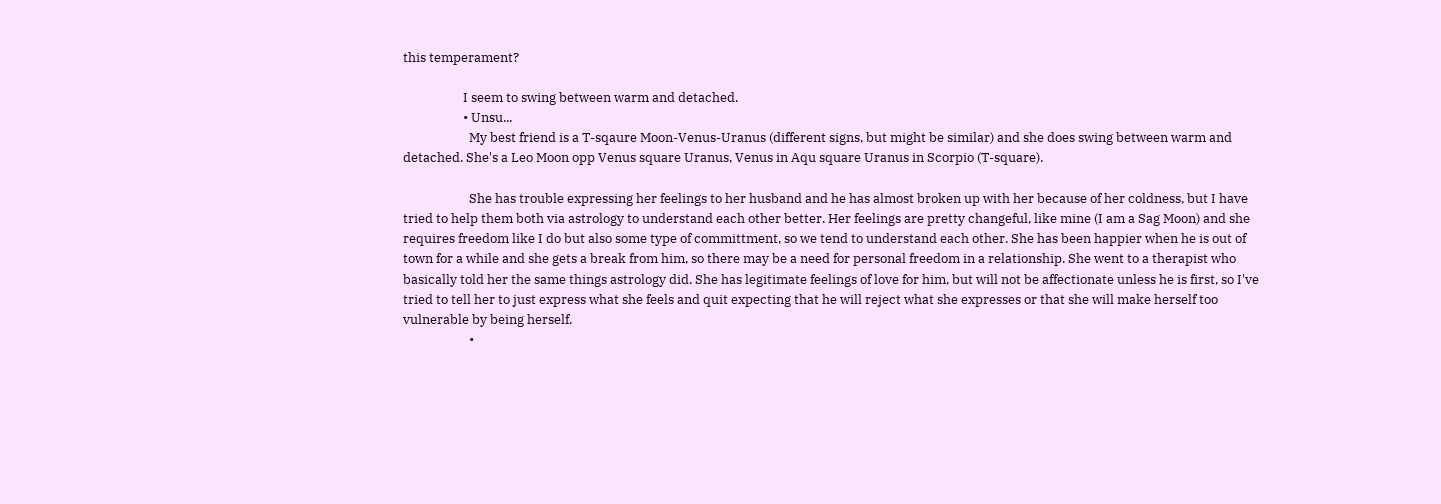this temperament?

                    I seem to swing between warm and detached.
                    • Unsu...
                      My best friend is a T-sqaure Moon-Venus-Uranus (different signs, but might be similar) and she does swing between warm and detached. She's a Leo Moon opp Venus square Uranus, Venus in Aqu square Uranus in Scorpio (T-square).

                      She has trouble expressing her feelings to her husband and he has almost broken up with her because of her coldness, but I have tried to help them both via astrology to understand each other better. Her feelings are pretty changeful, like mine (I am a Sag Moon) and she requires freedom like I do but also some type of committment, so we tend to understand each other. She has been happier when he is out of town for a while and she gets a break from him, so there may be a need for personal freedom in a relationship. She went to a therapist who basically told her the same things astrology did. She has legitimate feelings of love for him, but will not be affectionate unless he is first, so I've tried to tell her to just express what she feels and quit expecting that he will reject what she expresses or that she will make herself too vulnerable by being herself.
                      •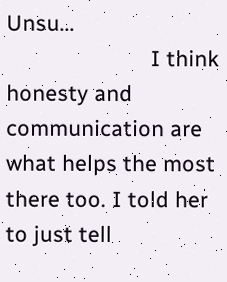Unsu...
                        I think honesty and communication are what helps the most there too. I told her to just tell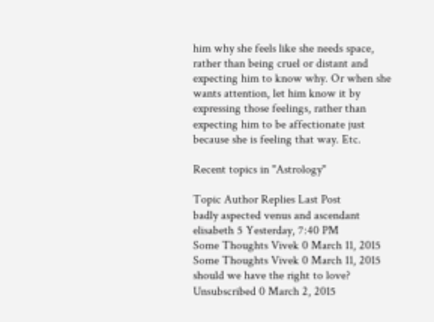him why she feels like she needs space, rather than being cruel or distant and expecting him to know why. Or when she wants attention, let him know it by expressing those feelings, rather than expecting him to be affectionate just because she is feeling that way. Etc.

Recent topics in "Astrology"

Topic Author Replies Last Post
badly aspected venus and ascendant elisabeth 5 Yesterday, 7:40 PM
Some Thoughts Vivek 0 March 11, 2015
Some Thoughts Vivek 0 March 11, 2015
should we have the right to love? Unsubscribed 0 March 2, 2015